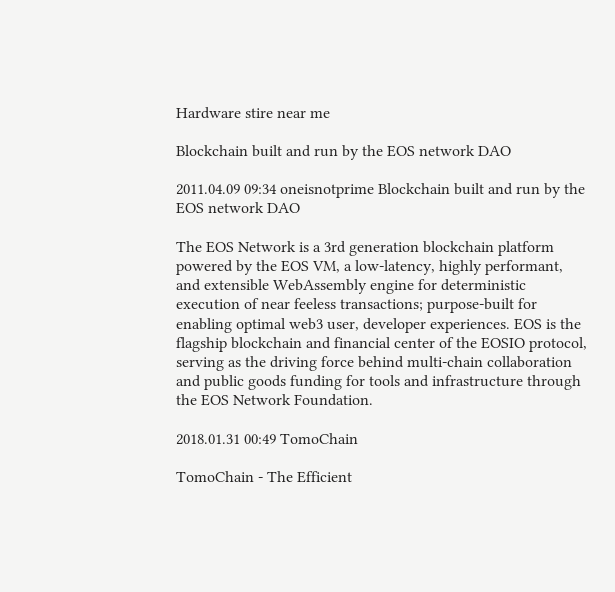Hardware stire near me

Blockchain built and run by the EOS network DAO

2011.04.09 09:34 oneisnotprime Blockchain built and run by the EOS network DAO

The EOS Network is a 3rd generation blockchain platform powered by the EOS VM, a low-latency, highly performant, and extensible WebAssembly engine for deterministic execution of near feeless transactions; purpose-built for enabling optimal web3 user, developer experiences. EOS is the flagship blockchain and financial center of the EOSIO protocol, serving as the driving force behind multi-chain collaboration and public goods funding for tools and infrastructure through the EOS Network Foundation.

2018.01.31 00:49 TomoChain

TomoChain - The Efficient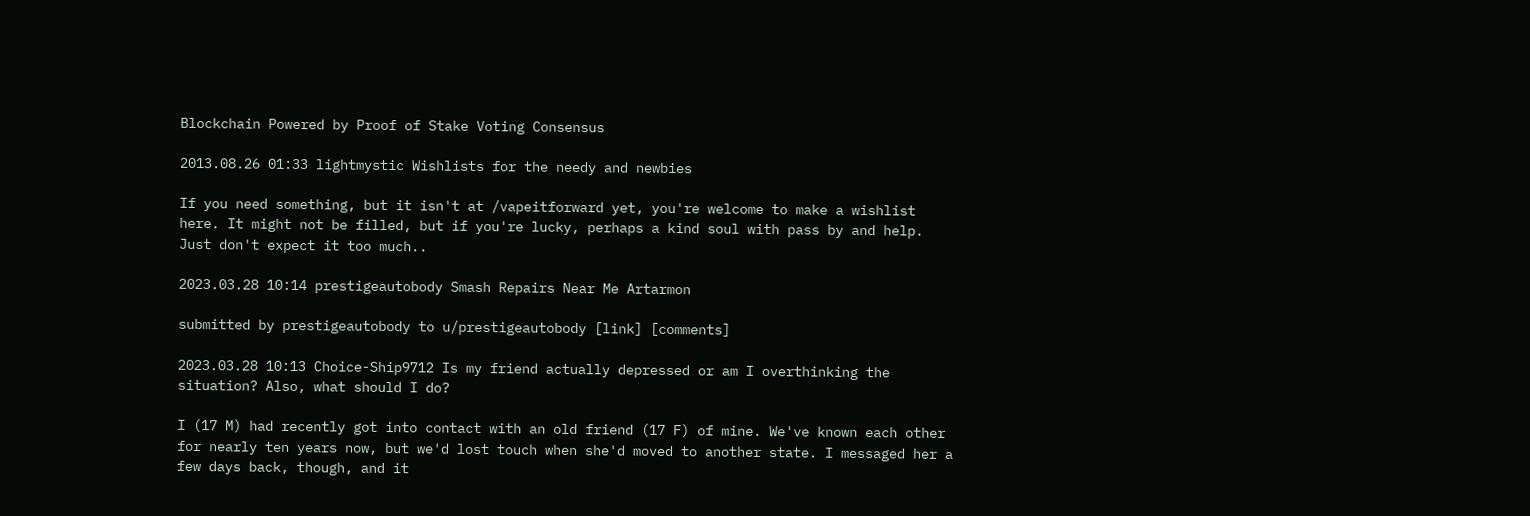Blockchain Powered by Proof of Stake Voting Consensus

2013.08.26 01:33 lightmystic Wishlists for the needy and newbies

If you need something, but it isn't at /vapeitforward yet, you're welcome to make a wishlist here. It might not be filled, but if you're lucky, perhaps a kind soul with pass by and help. Just don't expect it too much..

2023.03.28 10:14 prestigeautobody Smash Repairs Near Me Artarmon

submitted by prestigeautobody to u/prestigeautobody [link] [comments]

2023.03.28 10:13 Choice-Ship9712 Is my friend actually depressed or am I overthinking the situation? Also, what should I do?

I (17 M) had recently got into contact with an old friend (17 F) of mine. We've known each other for nearly ten years now, but we'd lost touch when she'd moved to another state. I messaged her a few days back, though, and it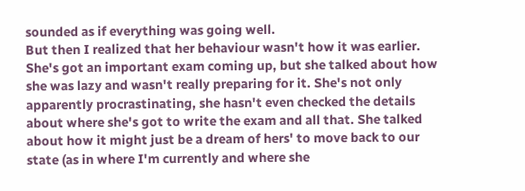sounded as if everything was going well.
But then I realized that her behaviour wasn't how it was earlier. She's got an important exam coming up, but she talked about how she was lazy and wasn't really preparing for it. She's not only apparently procrastinating, she hasn't even checked the details about where she's got to write the exam and all that. She talked about how it might just be a dream of hers' to move back to our state (as in where I'm currently and where she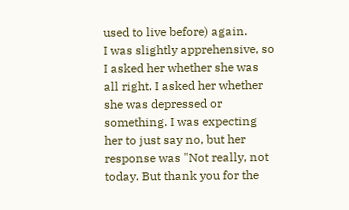used to live before) again.
I was slightly apprehensive, so I asked her whether she was all right. I asked her whether she was depressed or something. I was expecting her to just say no, but her response was "Not really, not today. But thank you for the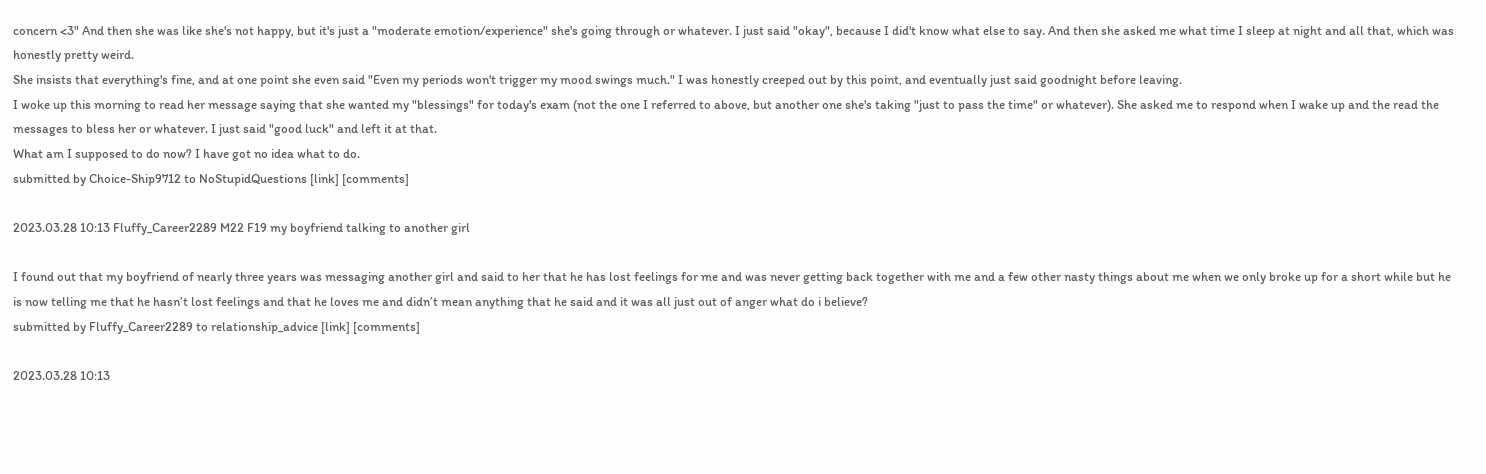concern <3" And then she was like she's not happy, but it's just a "moderate emotion/experience" she's going through or whatever. I just said "okay", because I did't know what else to say. And then she asked me what time I sleep at night and all that, which was honestly pretty weird.
She insists that everything's fine, and at one point she even said "Even my periods won't trigger my mood swings much." I was honestly creeped out by this point, and eventually just said goodnight before leaving.
I woke up this morning to read her message saying that she wanted my "blessings" for today's exam (not the one I referred to above, but another one she's taking "just to pass the time" or whatever). She asked me to respond when I wake up and the read the messages to bless her or whatever. I just said "good luck" and left it at that.
What am I supposed to do now? I have got no idea what to do.
submitted by Choice-Ship9712 to NoStupidQuestions [link] [comments]

2023.03.28 10:13 Fluffy_Career2289 M22 F19 my boyfriend talking to another girl

I found out that my boyfriend of nearly three years was messaging another girl and said to her that he has lost feelings for me and was never getting back together with me and a few other nasty things about me when we only broke up for a short while but he is now telling me that he hasn’t lost feelings and that he loves me and didn’t mean anything that he said and it was all just out of anger what do i believe?
submitted by Fluffy_Career2289 to relationship_advice [link] [comments]

2023.03.28 10:13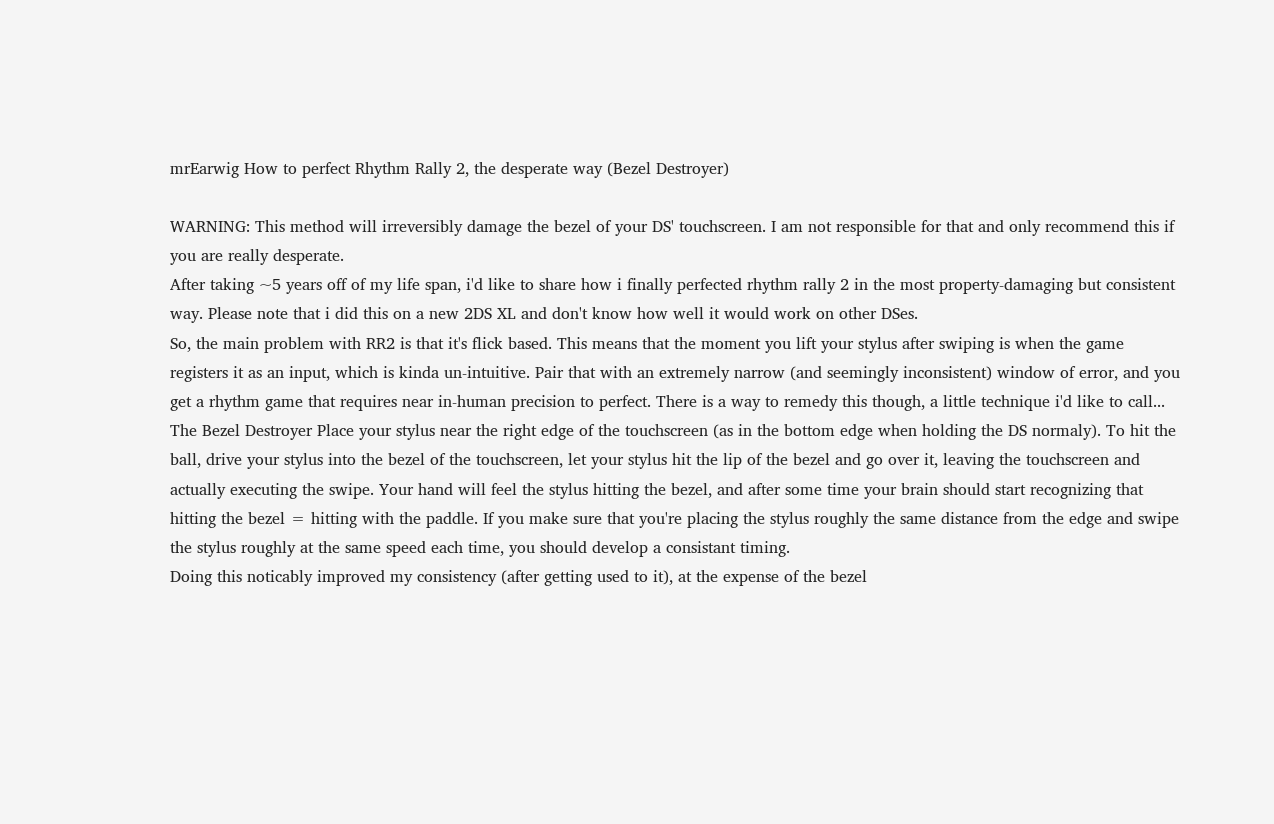mrEarwig How to perfect Rhythm Rally 2, the desperate way (Bezel Destroyer)

WARNING: This method will irreversibly damage the bezel of your DS' touchscreen. I am not responsible for that and only recommend this if you are really desperate.
After taking ~5 years off of my life span, i'd like to share how i finally perfected rhythm rally 2 in the most property-damaging but consistent way. Please note that i did this on a new 2DS XL and don't know how well it would work on other DSes.
So, the main problem with RR2 is that it's flick based. This means that the moment you lift your stylus after swiping is when the game registers it as an input, which is kinda un-intuitive. Pair that with an extremely narrow (and seemingly inconsistent) window of error, and you get a rhythm game that requires near in-human precision to perfect. There is a way to remedy this though, a little technique i'd like to call...
The Bezel Destroyer Place your stylus near the right edge of the touchscreen (as in the bottom edge when holding the DS normaly). To hit the ball, drive your stylus into the bezel of the touchscreen, let your stylus hit the lip of the bezel and go over it, leaving the touchscreen and actually executing the swipe. Your hand will feel the stylus hitting the bezel, and after some time your brain should start recognizing that hitting the bezel = hitting with the paddle. If you make sure that you're placing the stylus roughly the same distance from the edge and swipe the stylus roughly at the same speed each time, you should develop a consistant timing.
Doing this noticably improved my consistency (after getting used to it), at the expense of the bezel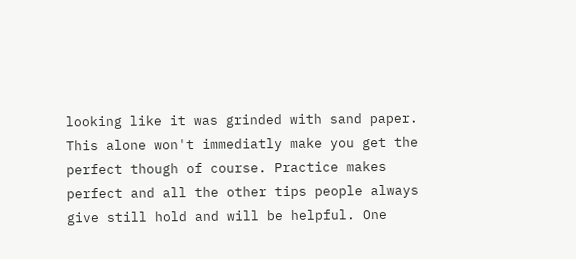looking like it was grinded with sand paper. This alone won't immediatly make you get the perfect though of course. Practice makes perfect and all the other tips people always give still hold and will be helpful. One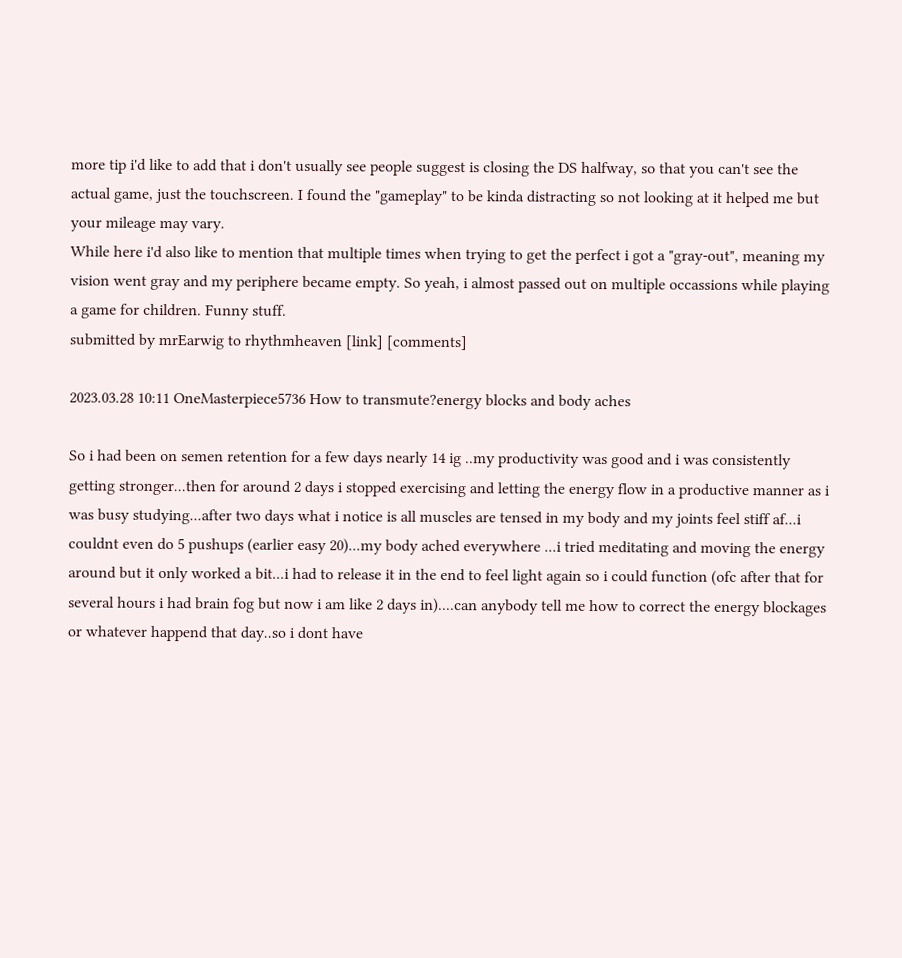more tip i'd like to add that i don't usually see people suggest is closing the DS halfway, so that you can't see the actual game, just the touchscreen. I found the "gameplay" to be kinda distracting so not looking at it helped me but your mileage may vary.
While here i'd also like to mention that multiple times when trying to get the perfect i got a "gray-out", meaning my vision went gray and my periphere became empty. So yeah, i almost passed out on multiple occassions while playing a game for children. Funny stuff.
submitted by mrEarwig to rhythmheaven [link] [comments]

2023.03.28 10:11 OneMasterpiece5736 How to transmute?energy blocks and body aches

So i had been on semen retention for a few days nearly 14 ig ..my productivity was good and i was consistently getting stronger...then for around 2 days i stopped exercising and letting the energy flow in a productive manner as i was busy studying...after two days what i notice is all muscles are tensed in my body and my joints feel stiff af...i couldnt even do 5 pushups (earlier easy 20)...my body ached everywhere ...i tried meditating and moving the energy around but it only worked a bit...i had to release it in the end to feel light again so i could function (ofc after that for several hours i had brain fog but now i am like 2 days in)....can anybody tell me how to correct the energy blockages or whatever happend that day..so i dont have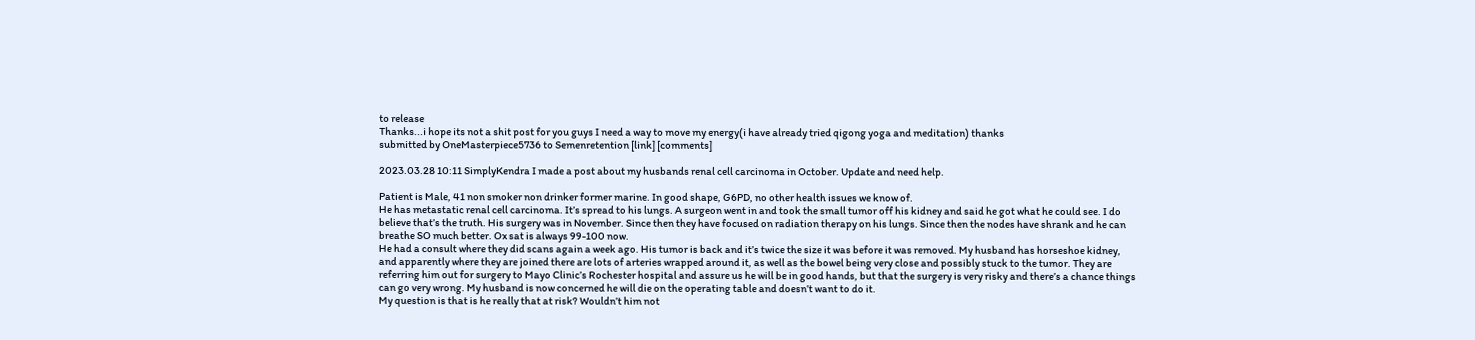to release
Thanks...i hope its not a shit post for you guys I need a way to move my energy(i have already tried qigong yoga and meditation) thanks
submitted by OneMasterpiece5736 to Semenretention [link] [comments]

2023.03.28 10:11 SimplyKendra I made a post about my husbands renal cell carcinoma in October. Update and need help.

Patient is Male, 41 non smoker non drinker former marine. In good shape, G6PD, no other health issues we know of.
He has metastatic renal cell carcinoma. It’s spread to his lungs. A surgeon went in and took the small tumor off his kidney and said he got what he could see. I do believe that’s the truth. His surgery was in November. Since then they have focused on radiation therapy on his lungs. Since then the nodes have shrank and he can breathe SO much better. Ox sat is always 99-100 now.
He had a consult where they did scans again a week ago. His tumor is back and it’s twice the size it was before it was removed. My husband has horseshoe kidney, and apparently where they are joined there are lots of arteries wrapped around it, as well as the bowel being very close and possibly stuck to the tumor. They are referring him out for surgery to Mayo Clinic’s Rochester hospital and assure us he will be in good hands, but that the surgery is very risky and there’s a chance things can go very wrong. My husband is now concerned he will die on the operating table and doesn’t want to do it.
My question is that is he really that at risk? Wouldn’t him not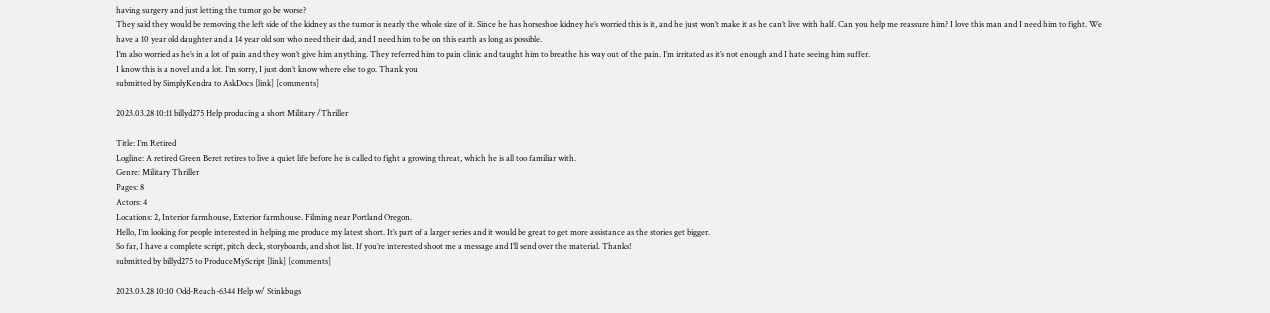having surgery and just letting the tumor go be worse?
They said they would be removing the left side of the kidney as the tumor is nearly the whole size of it. Since he has horseshoe kidney he’s worried this is it, and he just won’t make it as he can’t live with half. Can you help me reassure him? I love this man and I need him to fight. We have a 10 year old daughter and a 14 year old son who need their dad, and I need him to be on this earth as long as possible.
I’m also worried as he’s in a lot of pain and they won’t give him anything. They referred him to pain clinic and taught him to breathe his way out of the pain. I’m irritated as it’s not enough and I hate seeing him suffer.
I know this is a novel and a lot. I’m sorry, I just don’t know where else to go. Thank you
submitted by SimplyKendra to AskDocs [link] [comments]

2023.03.28 10:11 billyd275 Help producing a short Military /Thriller

Title: I’m Retired
Logline: A retired Green Beret retires to live a quiet life before he is called to fight a growing threat, which he is all too familiar with.
Genre: Military Thriller
Pages: 8
Actors: 4
Locations: 2, Interior farmhouse, Exterior farmhouse. Filming near Portland Oregon.
Hello, I’m looking for people interested in helping me produce my latest short. It’s part of a larger series and it would be great to get more assistance as the stories get bigger.
So far, I have a complete script, pitch deck, storyboards, and shot list. If you’re interested shoot me a message and I’ll send over the material. Thanks!
submitted by billyd275 to ProduceMyScript [link] [comments]

2023.03.28 10:10 Odd-Reach-6344 Help w/ Stinkbugs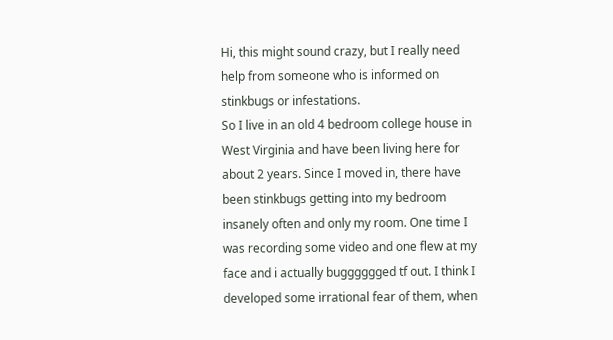Hi, this might sound crazy, but I really need help from someone who is informed on stinkbugs or infestations.
So I live in an old 4 bedroom college house in West Virginia and have been living here for about 2 years. Since I moved in, there have been stinkbugs getting into my bedroom insanely often and only my room. One time I was recording some video and one flew at my face and i actually bugggggged tf out. I think I developed some irrational fear of them, when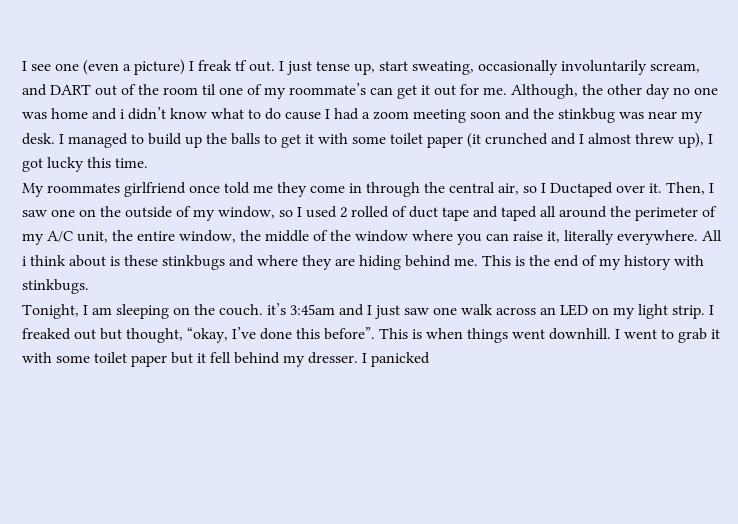I see one (even a picture) I freak tf out. I just tense up, start sweating, occasionally involuntarily scream, and DART out of the room til one of my roommate’s can get it out for me. Although, the other day no one was home and i didn’t know what to do cause I had a zoom meeting soon and the stinkbug was near my desk. I managed to build up the balls to get it with some toilet paper (it crunched and I almost threw up), I got lucky this time.
My roommates girlfriend once told me they come in through the central air, so I Ductaped over it. Then, I saw one on the outside of my window, so I used 2 rolled of duct tape and taped all around the perimeter of my A/C unit, the entire window, the middle of the window where you can raise it, literally everywhere. All i think about is these stinkbugs and where they are hiding behind me. This is the end of my history with stinkbugs.
Tonight, I am sleeping on the couch. it’s 3:45am and I just saw one walk across an LED on my light strip. I freaked out but thought, “okay, I’ve done this before”. This is when things went downhill. I went to grab it with some toilet paper but it fell behind my dresser. I panicked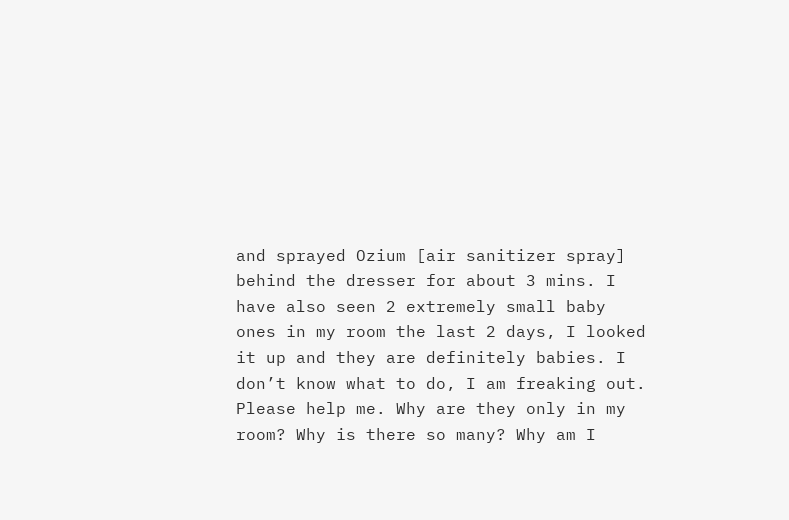and sprayed Ozium [air sanitizer spray] behind the dresser for about 3 mins. I have also seen 2 extremely small baby ones in my room the last 2 days, I looked it up and they are definitely babies. I don’t know what to do, I am freaking out.
Please help me. Why are they only in my room? Why is there so many? Why am I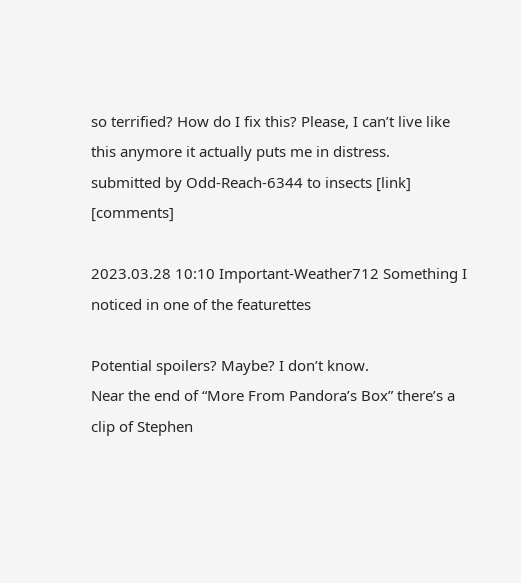so terrified? How do I fix this? Please, I can’t live like this anymore it actually puts me in distress.
submitted by Odd-Reach-6344 to insects [link] [comments]

2023.03.28 10:10 Important-Weather712 Something I noticed in one of the featurettes

Potential spoilers? Maybe? I don’t know.
Near the end of “More From Pandora’s Box” there’s a clip of Stephen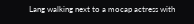Lang walking next to a mocap actress with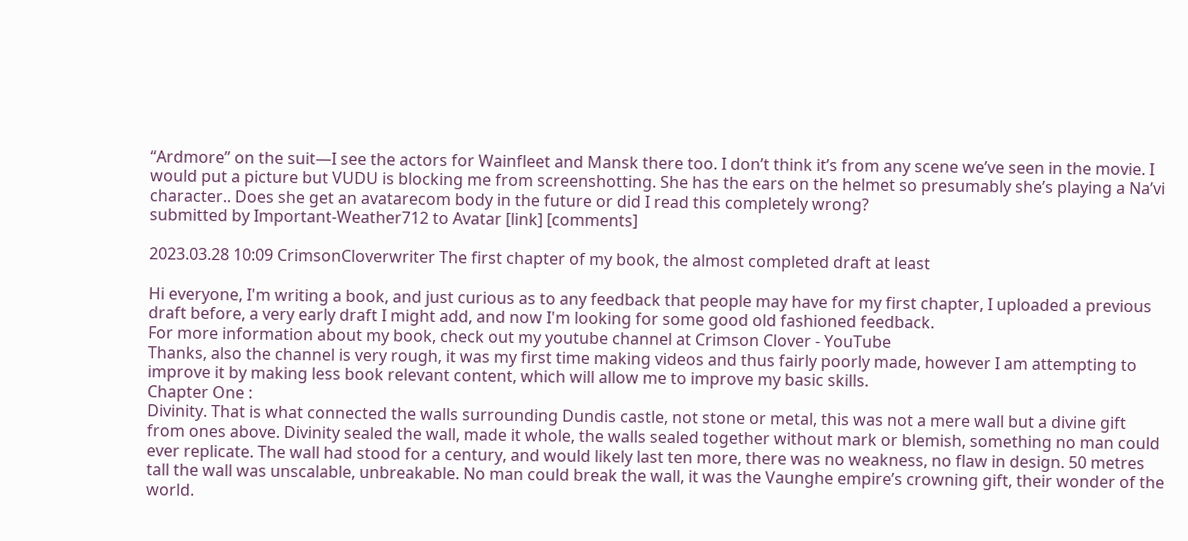“Ardmore” on the suit—I see the actors for Wainfleet and Mansk there too. I don’t think it’s from any scene we’ve seen in the movie. I would put a picture but VUDU is blocking me from screenshotting. She has the ears on the helmet so presumably she’s playing a Na’vi character.. Does she get an avatarecom body in the future or did I read this completely wrong?
submitted by Important-Weather712 to Avatar [link] [comments]

2023.03.28 10:09 CrimsonCloverwriter The first chapter of my book, the almost completed draft at least

Hi everyone, I'm writing a book, and just curious as to any feedback that people may have for my first chapter, I uploaded a previous draft before, a very early draft I might add, and now I'm looking for some good old fashioned feedback.
For more information about my book, check out my youtube channel at Crimson Clover - YouTube
Thanks, also the channel is very rough, it was my first time making videos and thus fairly poorly made, however I am attempting to improve it by making less book relevant content, which will allow me to improve my basic skills.
Chapter One :
Divinity. That is what connected the walls surrounding Dundis castle, not stone or metal, this was not a mere wall but a divine gift from ones above. Divinity sealed the wall, made it whole, the walls sealed together without mark or blemish, something no man could ever replicate. The wall had stood for a century, and would likely last ten more, there was no weakness, no flaw in design. 50 metres tall the wall was unscalable, unbreakable. No man could break the wall, it was the Vaunghe empire’s crowning gift, their wonder of the world.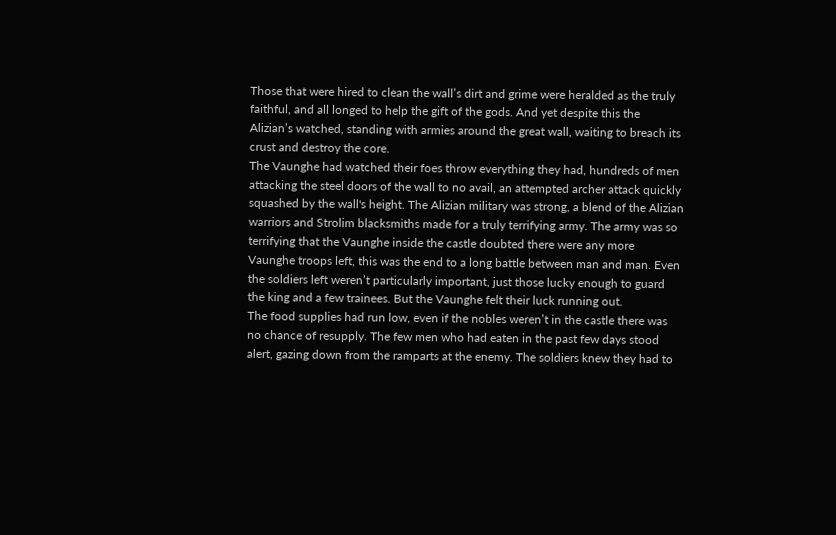Those that were hired to clean the wall’s dirt and grime were heralded as the truly faithful, and all longed to help the gift of the gods. And yet despite this the Alizian’s watched, standing with armies around the great wall, waiting to breach its crust and destroy the core.
The Vaunghe had watched their foes throw everything they had, hundreds of men attacking the steel doors of the wall to no avail, an attempted archer attack quickly squashed by the wall's height. The Alizian military was strong, a blend of the Alizian warriors and Strolim blacksmiths made for a truly terrifying army. The army was so terrifying that the Vaunghe inside the castle doubted there were any more Vaunghe troops left, this was the end to a long battle between man and man. Even the soldiers left weren’t particularly important, just those lucky enough to guard the king and a few trainees. But the Vaunghe felt their luck running out.
The food supplies had run low, even if the nobles weren’t in the castle there was no chance of resupply. The few men who had eaten in the past few days stood alert, gazing down from the ramparts at the enemy. The soldiers knew they had to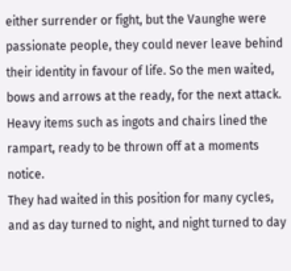either surrender or fight, but the Vaunghe were passionate people, they could never leave behind their identity in favour of life. So the men waited, bows and arrows at the ready, for the next attack. Heavy items such as ingots and chairs lined the rampart, ready to be thrown off at a moments notice.
They had waited in this position for many cycles, and as day turned to night, and night turned to day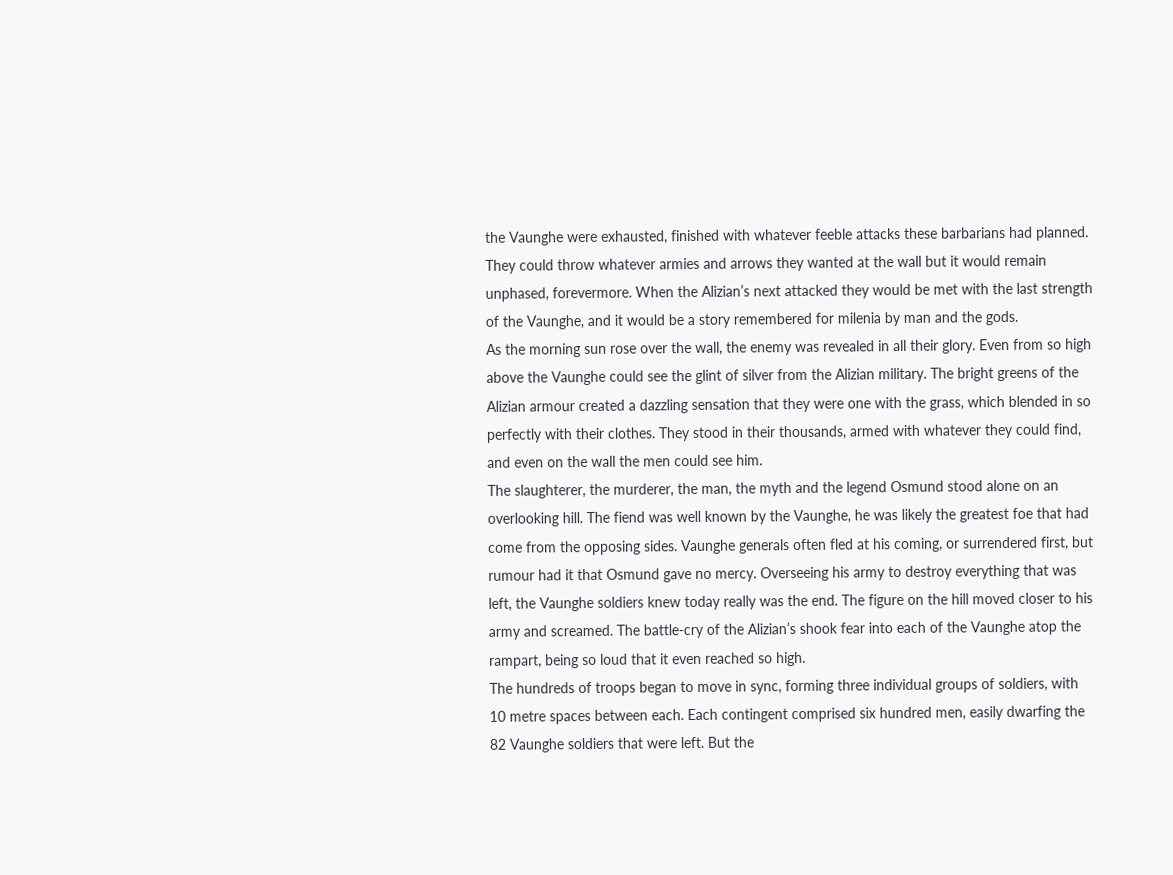the Vaunghe were exhausted, finished with whatever feeble attacks these barbarians had planned. They could throw whatever armies and arrows they wanted at the wall but it would remain unphased, forevermore. When the Alizian’s next attacked they would be met with the last strength of the Vaunghe, and it would be a story remembered for milenia by man and the gods.
As the morning sun rose over the wall, the enemy was revealed in all their glory. Even from so high above the Vaunghe could see the glint of silver from the Alizian military. The bright greens of the Alizian armour created a dazzling sensation that they were one with the grass, which blended in so perfectly with their clothes. They stood in their thousands, armed with whatever they could find, and even on the wall the men could see him.
The slaughterer, the murderer, the man, the myth and the legend Osmund stood alone on an overlooking hill. The fiend was well known by the Vaunghe, he was likely the greatest foe that had come from the opposing sides. Vaunghe generals often fled at his coming, or surrendered first, but rumour had it that Osmund gave no mercy. Overseeing his army to destroy everything that was left, the Vaunghe soldiers knew today really was the end. The figure on the hill moved closer to his army and screamed. The battle-cry of the Alizian’s shook fear into each of the Vaunghe atop the rampart, being so loud that it even reached so high.
The hundreds of troops began to move in sync, forming three individual groups of soldiers, with 10 metre spaces between each. Each contingent comprised six hundred men, easily dwarfing the 82 Vaunghe soldiers that were left. But the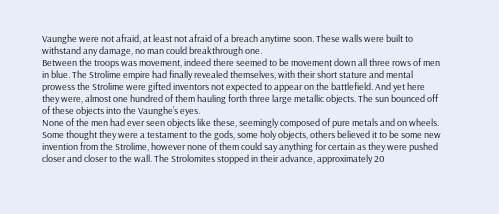Vaunghe were not afraid, at least not afraid of a breach anytime soon. These walls were built to withstand any damage, no man could breakthrough one.
Between the troops was movement, indeed there seemed to be movement down all three rows of men in blue. The Strolime empire had finally revealed themselves, with their short stature and mental prowess the Strolime were gifted inventors not expected to appear on the battlefield. And yet here they were, almost one hundred of them hauling forth three large metallic objects. The sun bounced off of these objects into the Vaunghe’s eyes.
None of the men had ever seen objects like these, seemingly composed of pure metals and on wheels. Some thought they were a testament to the gods, some holy objects, others believed it to be some new invention from the Strolime, however none of them could say anything for certain as they were pushed closer and closer to the wall. The Strolomites stopped in their advance, approximately 20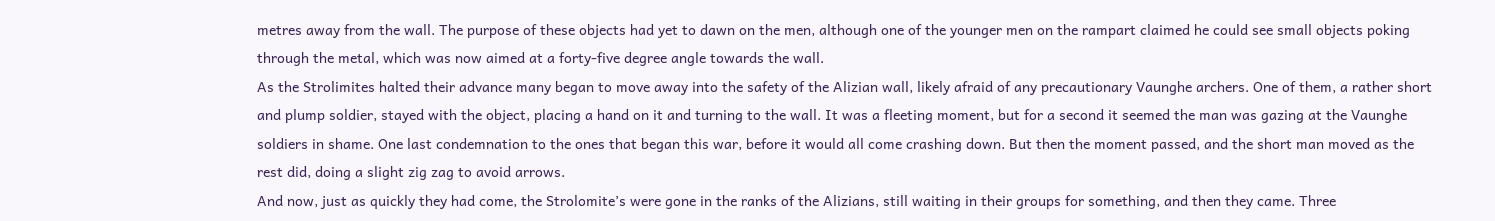metres away from the wall. The purpose of these objects had yet to dawn on the men, although one of the younger men on the rampart claimed he could see small objects poking through the metal, which was now aimed at a forty-five degree angle towards the wall.
As the Strolimites halted their advance many began to move away into the safety of the Alizian wall, likely afraid of any precautionary Vaunghe archers. One of them, a rather short and plump soldier, stayed with the object, placing a hand on it and turning to the wall. It was a fleeting moment, but for a second it seemed the man was gazing at the Vaunghe soldiers in shame. One last condemnation to the ones that began this war, before it would all come crashing down. But then the moment passed, and the short man moved as the rest did, doing a slight zig zag to avoid arrows.
And now, just as quickly they had come, the Strolomite’s were gone in the ranks of the Alizians, still waiting in their groups for something, and then they came. Three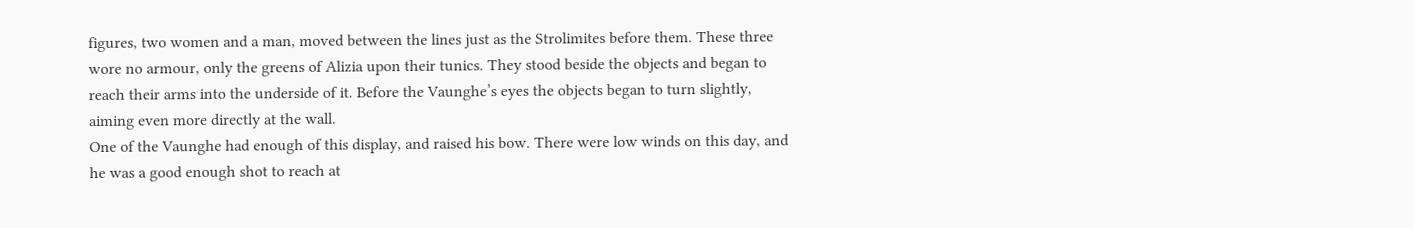figures, two women and a man, moved between the lines just as the Strolimites before them. These three wore no armour, only the greens of Alizia upon their tunics. They stood beside the objects and began to reach their arms into the underside of it. Before the Vaunghe’s eyes the objects began to turn slightly, aiming even more directly at the wall.
One of the Vaunghe had enough of this display, and raised his bow. There were low winds on this day, and he was a good enough shot to reach at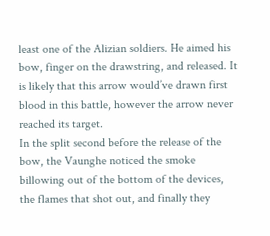least one of the Alizian soldiers. He aimed his bow, finger on the drawstring, and released. It is likely that this arrow would’ve drawn first blood in this battle, however the arrow never reached its target.
In the split second before the release of the bow, the Vaunghe noticed the smoke billowing out of the bottom of the devices, the flames that shot out, and finally they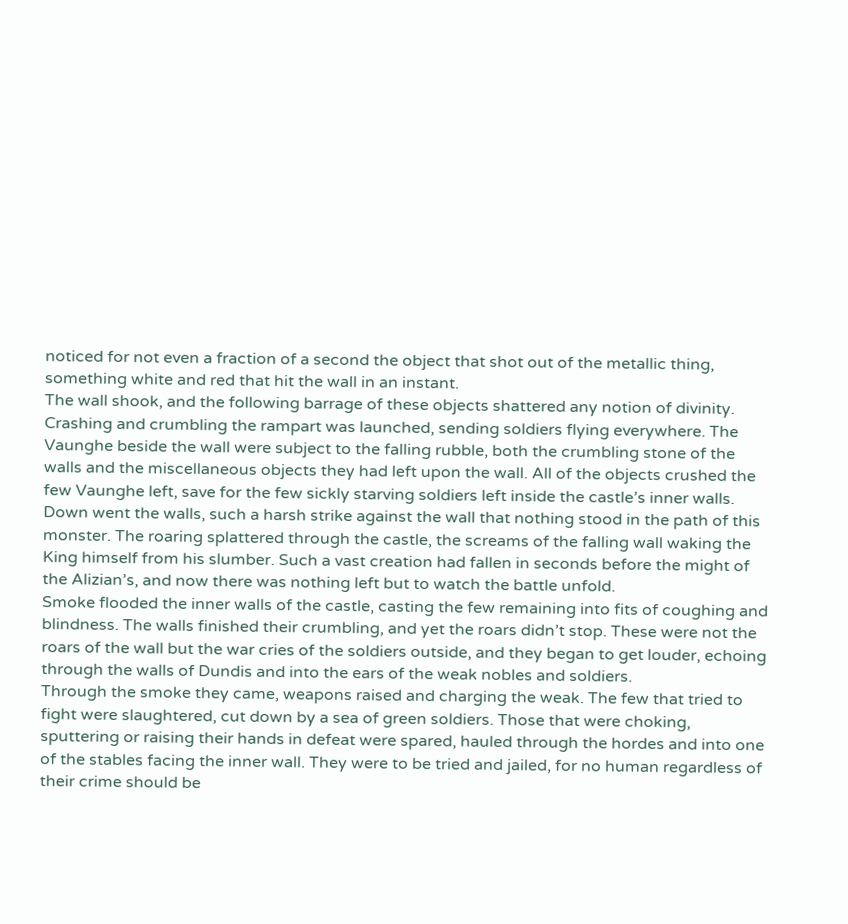noticed for not even a fraction of a second the object that shot out of the metallic thing, something white and red that hit the wall in an instant.
The wall shook, and the following barrage of these objects shattered any notion of divinity. Crashing and crumbling the rampart was launched, sending soldiers flying everywhere. The Vaunghe beside the wall were subject to the falling rubble, both the crumbling stone of the walls and the miscellaneous objects they had left upon the wall. All of the objects crushed the few Vaunghe left, save for the few sickly starving soldiers left inside the castle’s inner walls.
Down went the walls, such a harsh strike against the wall that nothing stood in the path of this monster. The roaring splattered through the castle, the screams of the falling wall waking the King himself from his slumber. Such a vast creation had fallen in seconds before the might of the Alizian’s, and now there was nothing left but to watch the battle unfold.
Smoke flooded the inner walls of the castle, casting the few remaining into fits of coughing and blindness. The walls finished their crumbling, and yet the roars didn’t stop. These were not the roars of the wall but the war cries of the soldiers outside, and they began to get louder, echoing through the walls of Dundis and into the ears of the weak nobles and soldiers.
Through the smoke they came, weapons raised and charging the weak. The few that tried to fight were slaughtered, cut down by a sea of green soldiers. Those that were choking, sputtering or raising their hands in defeat were spared, hauled through the hordes and into one of the stables facing the inner wall. They were to be tried and jailed, for no human regardless of their crime should be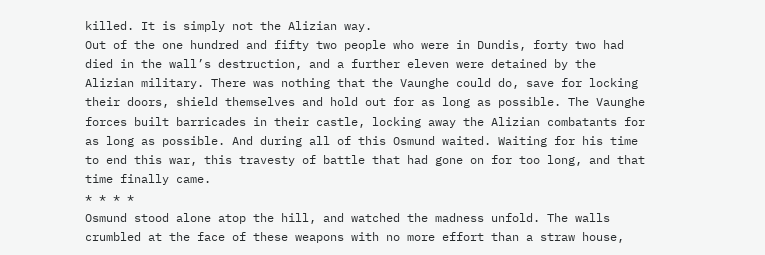killed. It is simply not the Alizian way.
Out of the one hundred and fifty two people who were in Dundis, forty two had died in the wall’s destruction, and a further eleven were detained by the Alizian military. There was nothing that the Vaunghe could do, save for locking their doors, shield themselves and hold out for as long as possible. The Vaunghe forces built barricades in their castle, locking away the Alizian combatants for as long as possible. And during all of this Osmund waited. Waiting for his time to end this war, this travesty of battle that had gone on for too long, and that time finally came.
* * * *
Osmund stood alone atop the hill, and watched the madness unfold. The walls crumbled at the face of these weapons with no more effort than a straw house,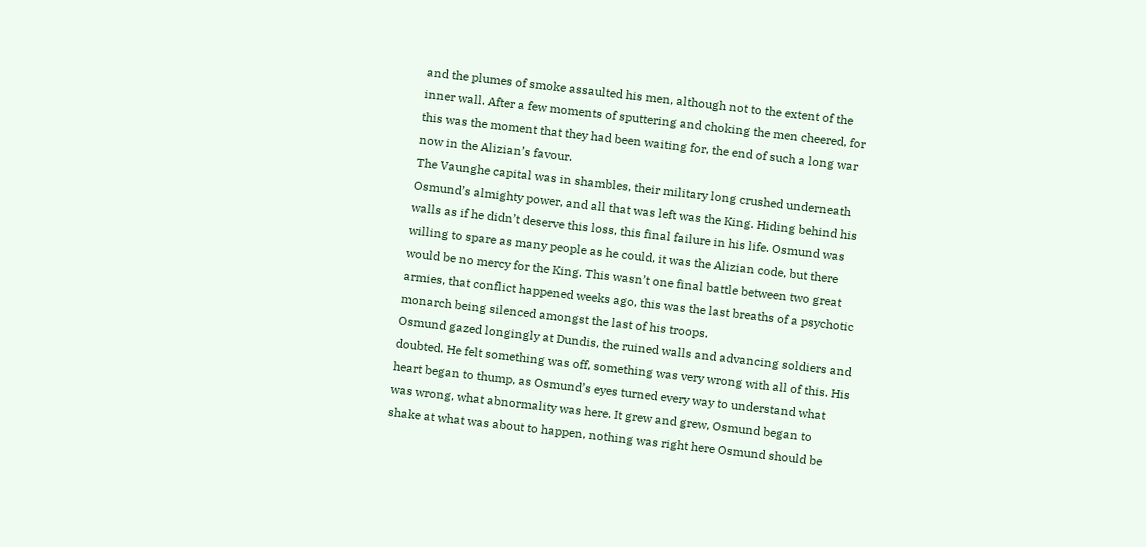and the plumes of smoke assaulted his men, although not to the extent of the inner wall. After a few moments of sputtering and choking the men cheered, for this was the moment that they had been waiting for, the end of such a long war now in the Alizian’s favour.
The Vaunghe capital was in shambles, their military long crushed underneath Osmund’s almighty power, and all that was left was the King. Hiding behind his walls as if he didn’t deserve this loss, this final failure in his life. Osmund was willing to spare as many people as he could, it was the Alizian code, but there would be no mercy for the King. This wasn’t one final battle between two great armies, that conflict happened weeks ago, this was the last breaths of a psychotic monarch being silenced amongst the last of his troops.
Osmund gazed longingly at Dundis, the ruined walls and advancing soldiers and doubted. He felt something was off, something was very wrong with all of this. His heart began to thump, as Osmund’s eyes turned every way to understand what was wrong, what abnormality was here. It grew and grew, Osmund began to shake at what was about to happen, nothing was right here Osmund should be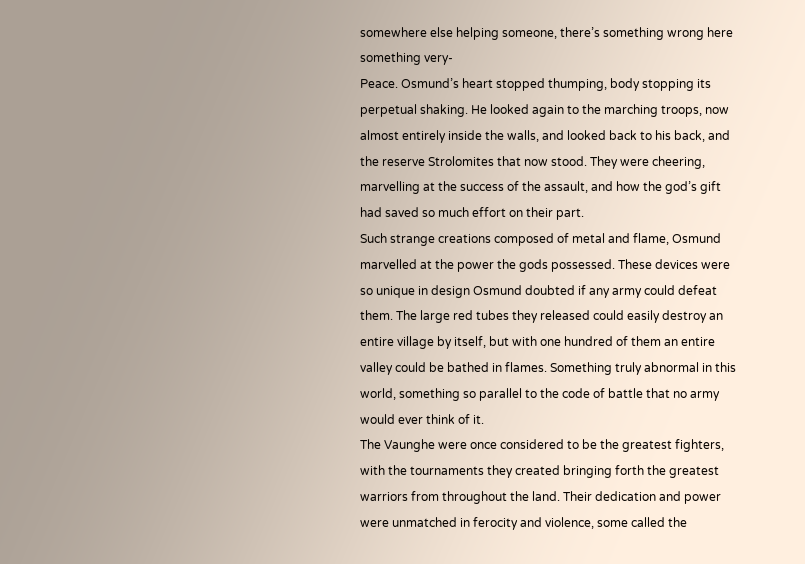somewhere else helping someone, there’s something wrong here something very-
Peace. Osmund’s heart stopped thumping, body stopping its perpetual shaking. He looked again to the marching troops, now almost entirely inside the walls, and looked back to his back, and the reserve Strolomites that now stood. They were cheering, marvelling at the success of the assault, and how the god’s gift had saved so much effort on their part.
Such strange creations composed of metal and flame, Osmund marvelled at the power the gods possessed. These devices were so unique in design Osmund doubted if any army could defeat them. The large red tubes they released could easily destroy an entire village by itself, but with one hundred of them an entire valley could be bathed in flames. Something truly abnormal in this world, something so parallel to the code of battle that no army would ever think of it.
The Vaunghe were once considered to be the greatest fighters, with the tournaments they created bringing forth the greatest warriors from throughout the land. Their dedication and power were unmatched in ferocity and violence, some called the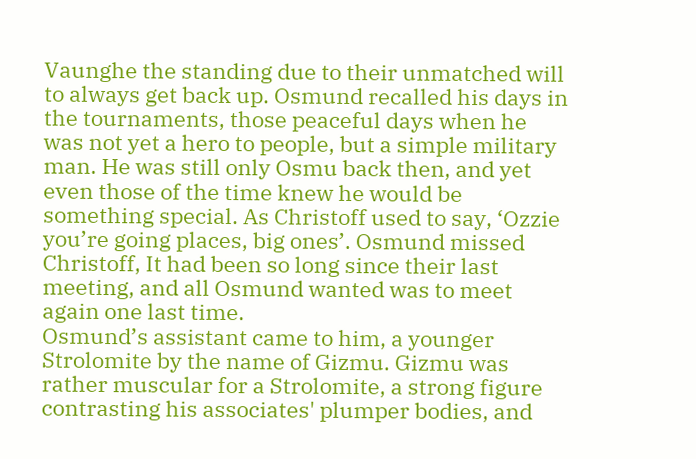Vaunghe the standing due to their unmatched will to always get back up. Osmund recalled his days in the tournaments, those peaceful days when he was not yet a hero to people, but a simple military man. He was still only Osmu back then, and yet even those of the time knew he would be something special. As Christoff used to say, ‘Ozzie you’re going places, big ones’. Osmund missed Christoff, It had been so long since their last meeting, and all Osmund wanted was to meet again one last time.
Osmund’s assistant came to him, a younger Strolomite by the name of Gizmu. Gizmu was rather muscular for a Strolomite, a strong figure contrasting his associates' plumper bodies, and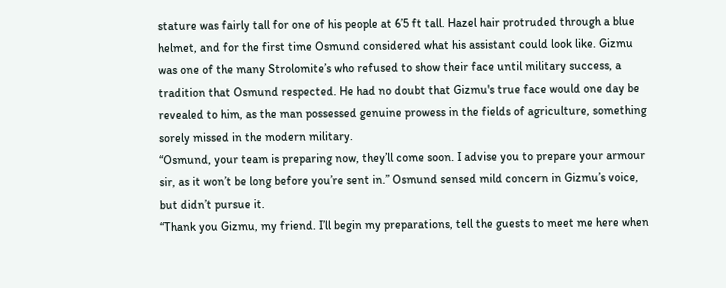stature was fairly tall for one of his people at 6’5 ft tall. Hazel hair protruded through a blue helmet, and for the first time Osmund considered what his assistant could look like. Gizmu was one of the many Strolomite’s who refused to show their face until military success, a tradition that Osmund respected. He had no doubt that Gizmu's true face would one day be revealed to him, as the man possessed genuine prowess in the fields of agriculture, something sorely missed in the modern military.
“Osmund, your team is preparing now, they’ll come soon. I advise you to prepare your armour sir, as it won’t be long before you’re sent in.” Osmund sensed mild concern in Gizmu’s voice, but didn’t pursue it.
“Thank you Gizmu, my friend. I’ll begin my preparations, tell the guests to meet me here when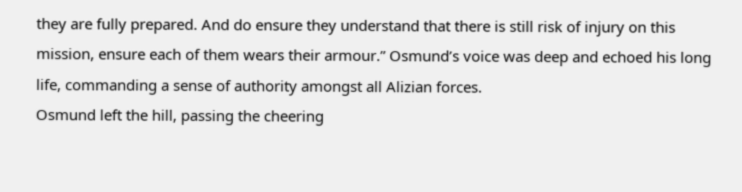they are fully prepared. And do ensure they understand that there is still risk of injury on this mission, ensure each of them wears their armour.” Osmund’s voice was deep and echoed his long life, commanding a sense of authority amongst all Alizian forces.
Osmund left the hill, passing the cheering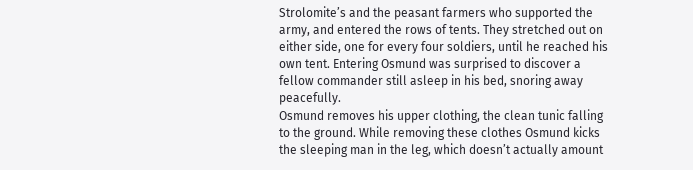Strolomite’s and the peasant farmers who supported the army, and entered the rows of tents. They stretched out on either side, one for every four soldiers, until he reached his own tent. Entering Osmund was surprised to discover a fellow commander still asleep in his bed, snoring away peacefully.
Osmund removes his upper clothing, the clean tunic falling to the ground. While removing these clothes Osmund kicks the sleeping man in the leg, which doesn’t actually amount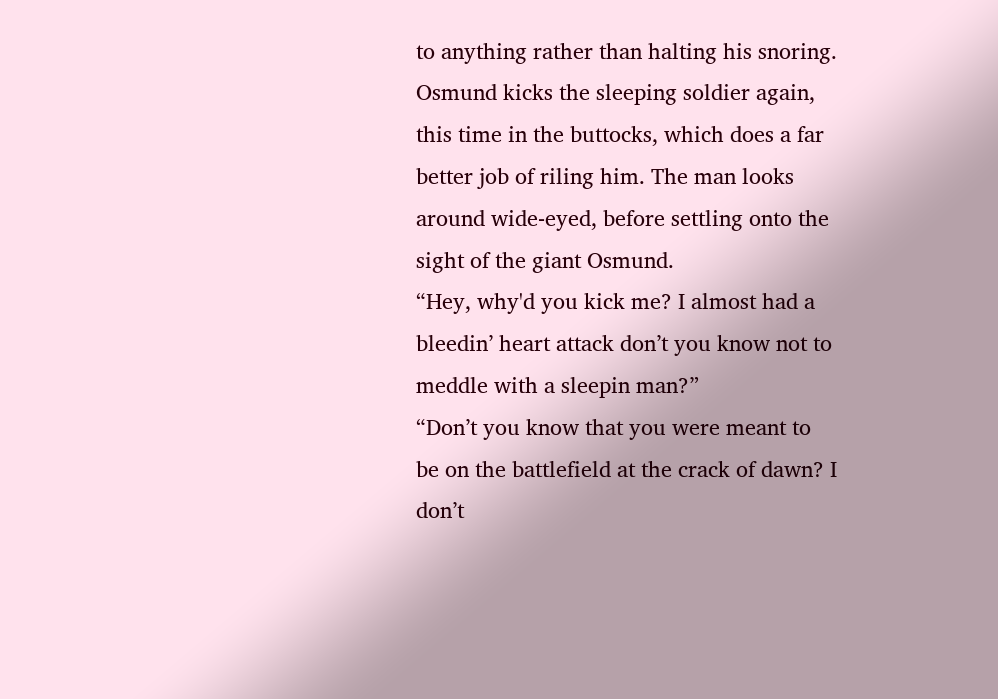to anything rather than halting his snoring. Osmund kicks the sleeping soldier again, this time in the buttocks, which does a far better job of riling him. The man looks around wide-eyed, before settling onto the sight of the giant Osmund.
“Hey, why'd you kick me? I almost had a bleedin’ heart attack don’t you know not to meddle with a sleepin man?”
“Don’t you know that you were meant to be on the battlefield at the crack of dawn? I don’t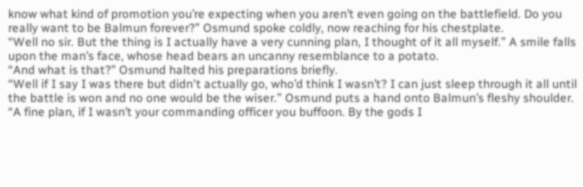know what kind of promotion you’re expecting when you aren’t even going on the battlefield. Do you really want to be Balmun forever?” Osmund spoke coldly, now reaching for his chestplate.
“Well no sir. But the thing is I actually have a very cunning plan, I thought of it all myself.” A smile falls upon the man’s face, whose head bears an uncanny resemblance to a potato.
“And what is that?” Osmund halted his preparations briefly.
“Well if I say I was there but didn't actually go, who’d think I wasn’t? I can just sleep through it all until the battle is won and no one would be the wiser.” Osmund puts a hand onto Balmun’s fleshy shoulder.
“A fine plan, if I wasn’t your commanding officer you buffoon. By the gods I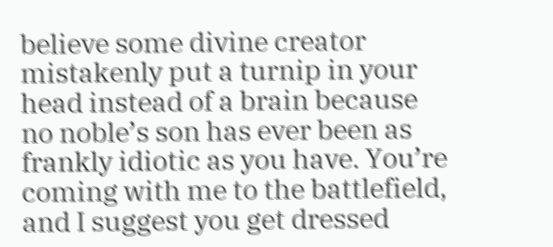believe some divine creator mistakenly put a turnip in your head instead of a brain because no noble’s son has ever been as frankly idiotic as you have. You’re coming with me to the battlefield, and I suggest you get dressed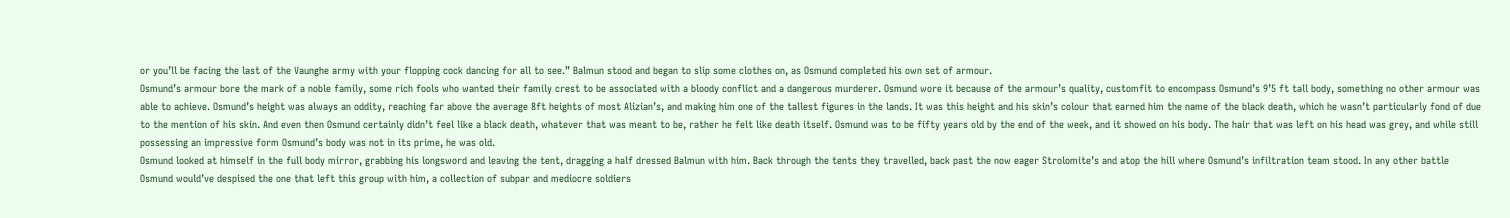or you’ll be facing the last of the Vaunghe army with your flopping cock dancing for all to see.” Balmun stood and began to slip some clothes on, as Osmund completed his own set of armour.
Osmund’s armour bore the mark of a noble family, some rich fools who wanted their family crest to be associated with a bloody conflict and a dangerous murderer. Osmund wore it because of the armour’s quality, customfit to encompass Osmund’s 9’5 ft tall body, something no other armour was able to achieve. Osmund’s height was always an oddity, reaching far above the average 8ft heights of most Alizian’s, and making him one of the tallest figures in the lands. It was this height and his skin’s colour that earned him the name of the black death, which he wasn’t particularly fond of due to the mention of his skin. And even then Osmund certainly didn’t feel like a black death, whatever that was meant to be, rather he felt like death itself. Osmund was to be fifty years old by the end of the week, and it showed on his body. The hair that was left on his head was grey, and while still possessing an impressive form Osmund’s body was not in its prime, he was old.
Osmund looked at himself in the full body mirror, grabbing his longsword and leaving the tent, dragging a half dressed Balmun with him. Back through the tents they travelled, back past the now eager Strolomite’s and atop the hill where Osmund’s infiltration team stood. In any other battle Osmund would’ve despised the one that left this group with him, a collection of subpar and mediocre soldiers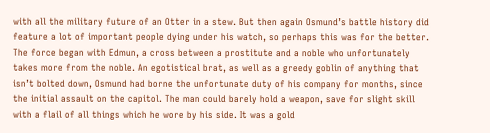with all the military future of an Otter in a stew. But then again Osmund’s battle history did feature a lot of important people dying under his watch, so perhaps this was for the better.
The force began with Edmun, a cross between a prostitute and a noble who unfortunately takes more from the noble. An egotistical brat, as well as a greedy goblin of anything that isn’t bolted down, Osmund had borne the unfortunate duty of his company for months, since the initial assault on the capitol. The man could barely hold a weapon, save for slight skill with a flail of all things which he wore by his side. It was a gold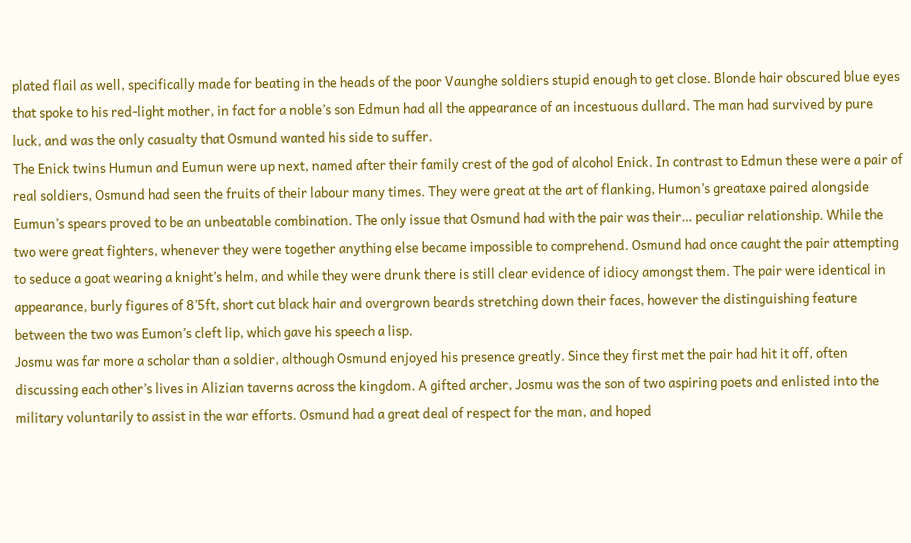plated flail as well, specifically made for beating in the heads of the poor Vaunghe soldiers stupid enough to get close. Blonde hair obscured blue eyes that spoke to his red-light mother, in fact for a noble’s son Edmun had all the appearance of an incestuous dullard. The man had survived by pure luck, and was the only casualty that Osmund wanted his side to suffer.
The Enick twins Humun and Eumun were up next, named after their family crest of the god of alcohol Enick. In contrast to Edmun these were a pair of real soldiers, Osmund had seen the fruits of their labour many times. They were great at the art of flanking, Humon’s greataxe paired alongside Eumun’s spears proved to be an unbeatable combination. The only issue that Osmund had with the pair was their… peculiar relationship. While the two were great fighters, whenever they were together anything else became impossible to comprehend. Osmund had once caught the pair attempting to seduce a goat wearing a knight’s helm, and while they were drunk there is still clear evidence of idiocy amongst them. The pair were identical in appearance, burly figures of 8’5ft, short cut black hair and overgrown beards stretching down their faces, however the distinguishing feature between the two was Eumon’s cleft lip, which gave his speech a lisp.
Josmu was far more a scholar than a soldier, although Osmund enjoyed his presence greatly. Since they first met the pair had hit it off, often discussing each other’s lives in Alizian taverns across the kingdom. A gifted archer, Josmu was the son of two aspiring poets and enlisted into the military voluntarily to assist in the war efforts. Osmund had a great deal of respect for the man, and hoped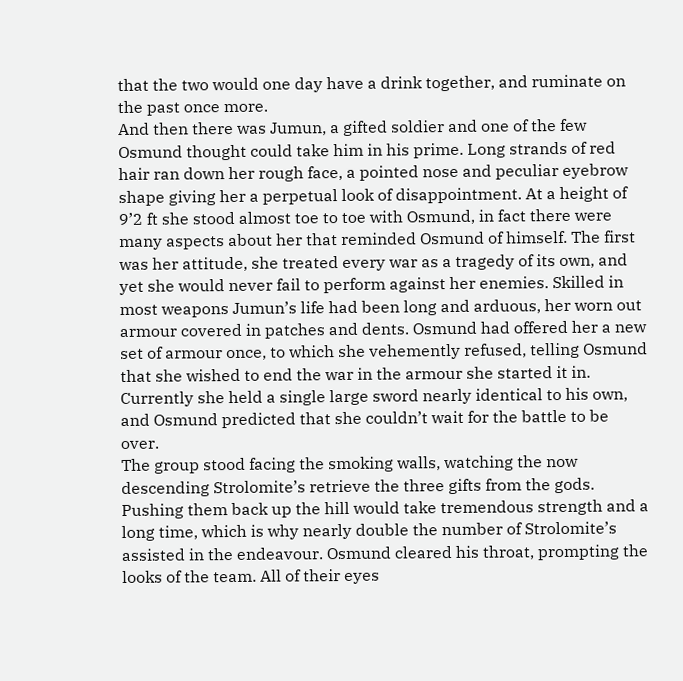that the two would one day have a drink together, and ruminate on the past once more.
And then there was Jumun, a gifted soldier and one of the few Osmund thought could take him in his prime. Long strands of red hair ran down her rough face, a pointed nose and peculiar eyebrow shape giving her a perpetual look of disappointment. At a height of 9’2 ft she stood almost toe to toe with Osmund, in fact there were many aspects about her that reminded Osmund of himself. The first was her attitude, she treated every war as a tragedy of its own, and yet she would never fail to perform against her enemies. Skilled in most weapons Jumun’s life had been long and arduous, her worn out armour covered in patches and dents. Osmund had offered her a new set of armour once, to which she vehemently refused, telling Osmund that she wished to end the war in the armour she started it in. Currently she held a single large sword nearly identical to his own, and Osmund predicted that she couldn’t wait for the battle to be over.
The group stood facing the smoking walls, watching the now descending Strolomite’s retrieve the three gifts from the gods. Pushing them back up the hill would take tremendous strength and a long time, which is why nearly double the number of Strolomite’s assisted in the endeavour. Osmund cleared his throat, prompting the looks of the team. All of their eyes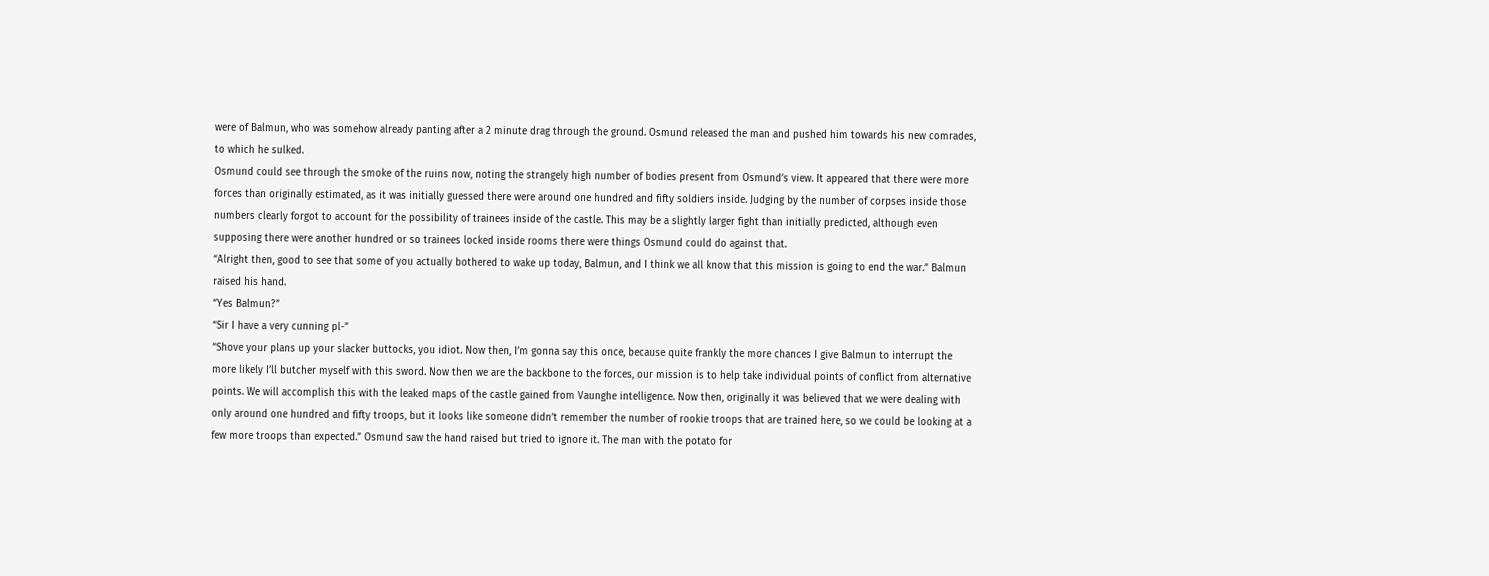were of Balmun, who was somehow already panting after a 2 minute drag through the ground. Osmund released the man and pushed him towards his new comrades, to which he sulked.
Osmund could see through the smoke of the ruins now, noting the strangely high number of bodies present from Osmund’s view. It appeared that there were more forces than originally estimated, as it was initially guessed there were around one hundred and fifty soldiers inside. Judging by the number of corpses inside those numbers clearly forgot to account for the possibility of trainees inside of the castle. This may be a slightly larger fight than initially predicted, although even supposing there were another hundred or so trainees locked inside rooms there were things Osmund could do against that.
“Alright then, good to see that some of you actually bothered to wake up today, Balmun, and I think we all know that this mission is going to end the war.” Balmun raised his hand.
“Yes Balmun?”
“Sir I have a very cunning pl-”
“Shove your plans up your slacker buttocks, you idiot. Now then, I’m gonna say this once, because quite frankly the more chances I give Balmun to interrupt the more likely I’ll butcher myself with this sword. Now then we are the backbone to the forces, our mission is to help take individual points of conflict from alternative points. We will accomplish this with the leaked maps of the castle gained from Vaunghe intelligence. Now then, originally it was believed that we were dealing with only around one hundred and fifty troops, but it looks like someone didn’t remember the number of rookie troops that are trained here, so we could be looking at a few more troops than expected.” Osmund saw the hand raised but tried to ignore it. The man with the potato for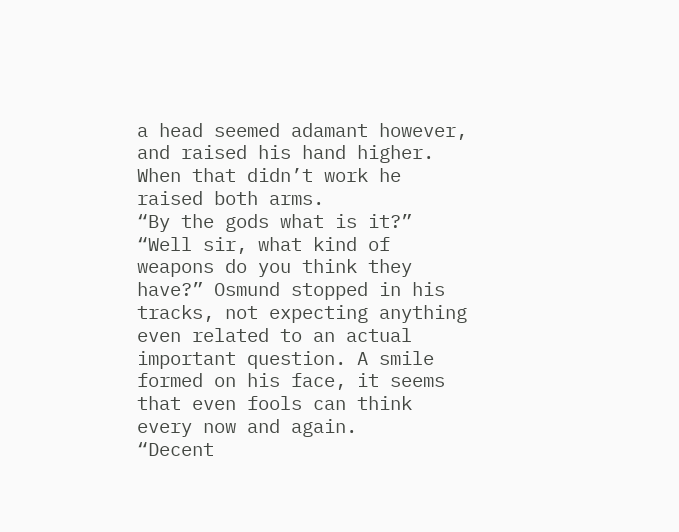a head seemed adamant however, and raised his hand higher. When that didn’t work he raised both arms.
“By the gods what is it?”
“Well sir, what kind of weapons do you think they have?” Osmund stopped in his tracks, not expecting anything even related to an actual important question. A smile formed on his face, it seems that even fools can think every now and again.
“Decent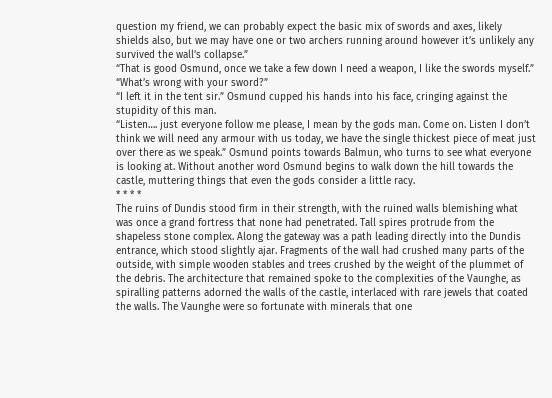question my friend, we can probably expect the basic mix of swords and axes, likely shields also, but we may have one or two archers running around however it’s unlikely any survived the wall’s collapse.”
“That is good Osmund, once we take a few down I need a weapon, I like the swords myself.”
“What’s wrong with your sword?”
“I left it in the tent sir.” Osmund cupped his hands into his face, cringing against the stupidity of this man.
“Listen…. just everyone follow me please, I mean by the gods man. Come on. Listen I don’t think we will need any armour with us today, we have the single thickest piece of meat just over there as we speak.” Osmund points towards Balmun, who turns to see what everyone is looking at. Without another word Osmund begins to walk down the hill towards the castle, muttering things that even the gods consider a little racy.
* * * *
The ruins of Dundis stood firm in their strength, with the ruined walls blemishing what was once a grand fortress that none had penetrated. Tall spires protrude from the shapeless stone complex. Along the gateway was a path leading directly into the Dundis entrance, which stood slightly ajar. Fragments of the wall had crushed many parts of the outside, with simple wooden stables and trees crushed by the weight of the plummet of the debris. The architecture that remained spoke to the complexities of the Vaunghe, as spiralling patterns adorned the walls of the castle, interlaced with rare jewels that coated the walls. The Vaunghe were so fortunate with minerals that one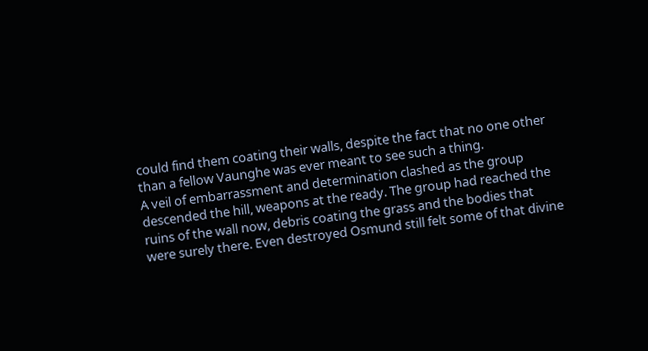could find them coating their walls, despite the fact that no one other than a fellow Vaunghe was ever meant to see such a thing.
A veil of embarrassment and determination clashed as the group descended the hill, weapons at the ready. The group had reached the ruins of the wall now, debris coating the grass and the bodies that were surely there. Even destroyed Osmund still felt some of that divine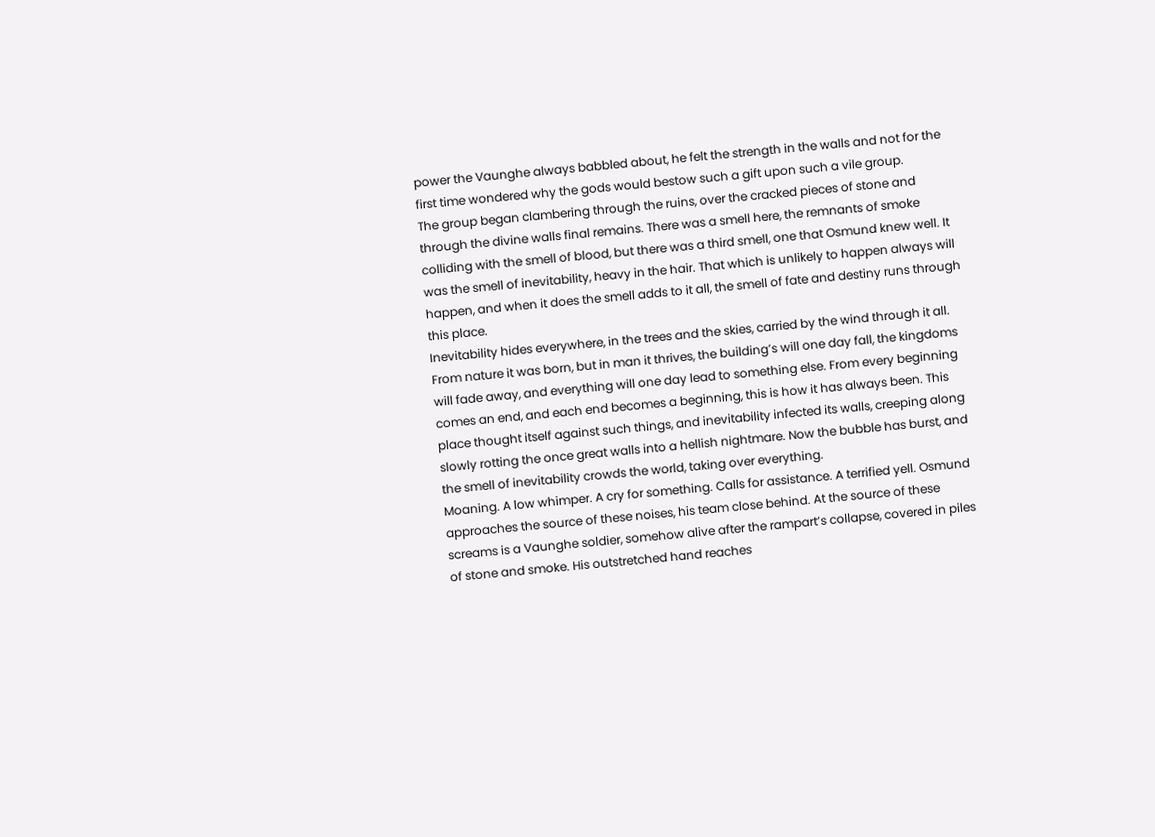power the Vaunghe always babbled about, he felt the strength in the walls and not for the first time wondered why the gods would bestow such a gift upon such a vile group.
The group began clambering through the ruins, over the cracked pieces of stone and through the divine walls final remains. There was a smell here, the remnants of smoke colliding with the smell of blood, but there was a third smell, one that Osmund knew well. It was the smell of inevitability, heavy in the hair. That which is unlikely to happen always will happen, and when it does the smell adds to it all, the smell of fate and destiny runs through this place.
Inevitability hides everywhere, in the trees and the skies, carried by the wind through it all. From nature it was born, but in man it thrives, the building’s will one day fall, the kingdoms will fade away, and everything will one day lead to something else. From every beginning comes an end, and each end becomes a beginning, this is how it has always been. This place thought itself against such things, and inevitability infected its walls, creeping along slowly rotting the once great walls into a hellish nightmare. Now the bubble has burst, and the smell of inevitability crowds the world, taking over everything.
Moaning. A low whimper. A cry for something. Calls for assistance. A terrified yell. Osmund approaches the source of these noises, his team close behind. At the source of these screams is a Vaunghe soldier, somehow alive after the rampart’s collapse, covered in piles of stone and smoke. His outstretched hand reaches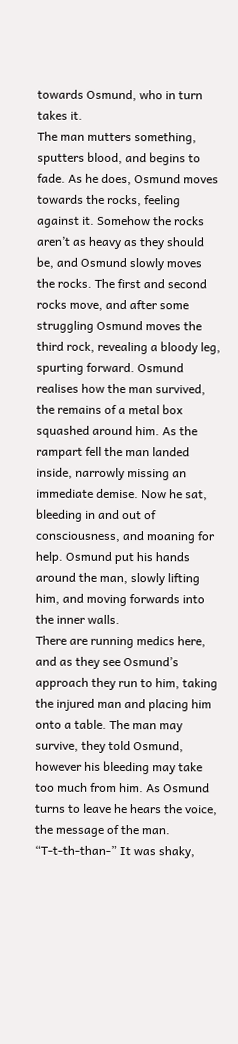towards Osmund, who in turn takes it.
The man mutters something, sputters blood, and begins to fade. As he does, Osmund moves towards the rocks, feeling against it. Somehow the rocks aren’t as heavy as they should be, and Osmund slowly moves the rocks. The first and second rocks move, and after some struggling Osmund moves the third rock, revealing a bloody leg, spurting forward. Osmund realises how the man survived, the remains of a metal box squashed around him. As the rampart fell the man landed inside, narrowly missing an immediate demise. Now he sat, bleeding in and out of consciousness, and moaning for help. Osmund put his hands around the man, slowly lifting him, and moving forwards into the inner walls.
There are running medics here, and as they see Osmund’s approach they run to him, taking the injured man and placing him onto a table. The man may survive, they told Osmund, however his bleeding may take too much from him. As Osmund turns to leave he hears the voice, the message of the man.
“T-t-th-than-” It was shaky,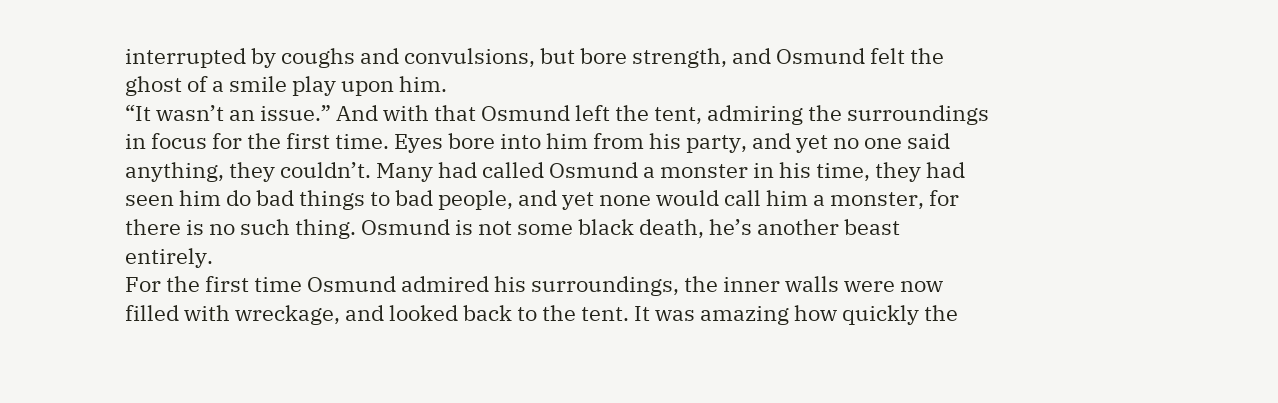interrupted by coughs and convulsions, but bore strength, and Osmund felt the ghost of a smile play upon him.
“It wasn’t an issue.” And with that Osmund left the tent, admiring the surroundings in focus for the first time. Eyes bore into him from his party, and yet no one said anything, they couldn’t. Many had called Osmund a monster in his time, they had seen him do bad things to bad people, and yet none would call him a monster, for there is no such thing. Osmund is not some black death, he’s another beast entirely.
For the first time Osmund admired his surroundings, the inner walls were now filled with wreckage, and looked back to the tent. It was amazing how quickly the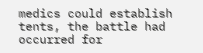medics could establish tents, the battle had occurred for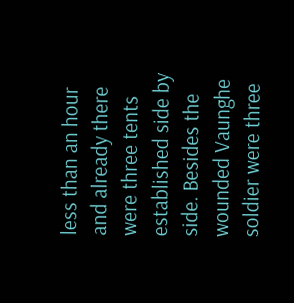less than an hour and already there were three tents established side by side. Besides the wounded Vaunghe soldier were three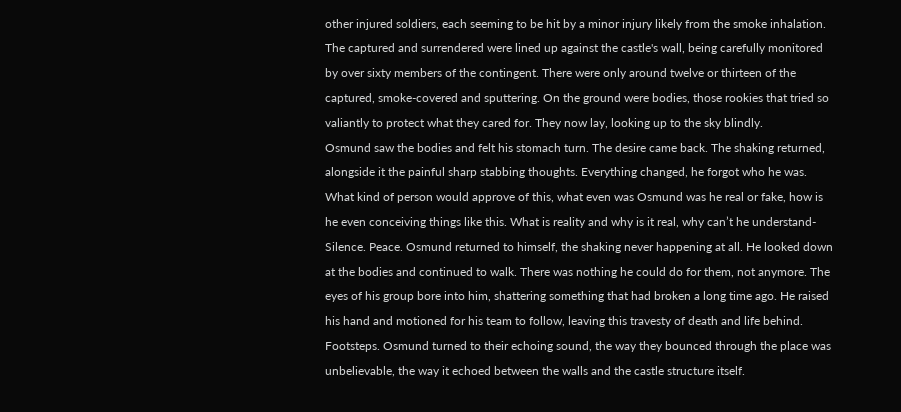other injured soldiers, each seeming to be hit by a minor injury likely from the smoke inhalation.
The captured and surrendered were lined up against the castle's wall, being carefully monitored by over sixty members of the contingent. There were only around twelve or thirteen of the captured, smoke-covered and sputtering. On the ground were bodies, those rookies that tried so valiantly to protect what they cared for. They now lay, looking up to the sky blindly.
Osmund saw the bodies and felt his stomach turn. The desire came back. The shaking returned, alongside it the painful sharp stabbing thoughts. Everything changed, he forgot who he was. What kind of person would approve of this, what even was Osmund was he real or fake, how is he even conceiving things like this. What is reality and why is it real, why can’t he understand-
Silence. Peace. Osmund returned to himself, the shaking never happening at all. He looked down at the bodies and continued to walk. There was nothing he could do for them, not anymore. The eyes of his group bore into him, shattering something that had broken a long time ago. He raised his hand and motioned for his team to follow, leaving this travesty of death and life behind.
Footsteps. Osmund turned to their echoing sound, the way they bounced through the place was unbelievable, the way it echoed between the walls and the castle structure itself.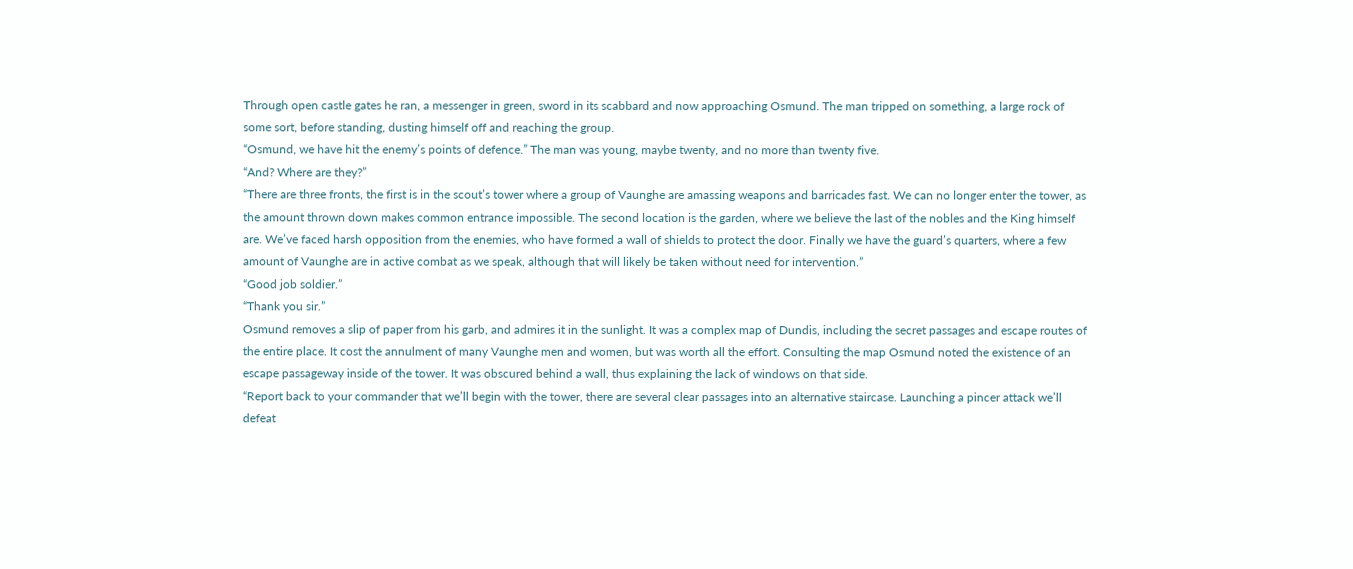Through open castle gates he ran, a messenger in green, sword in its scabbard and now approaching Osmund. The man tripped on something, a large rock of some sort, before standing, dusting himself off and reaching the group.
“Osmund, we have hit the enemy’s points of defence.” The man was young, maybe twenty, and no more than twenty five.
“And? Where are they?”
“There are three fronts, the first is in the scout’s tower where a group of Vaunghe are amassing weapons and barricades fast. We can no longer enter the tower, as the amount thrown down makes common entrance impossible. The second location is the garden, where we believe the last of the nobles and the King himself are. We’ve faced harsh opposition from the enemies, who have formed a wall of shields to protect the door. Finally we have the guard’s quarters, where a few amount of Vaunghe are in active combat as we speak, although that will likely be taken without need for intervention.”
“Good job soldier.”
“Thank you sir.”
Osmund removes a slip of paper from his garb, and admires it in the sunlight. It was a complex map of Dundis, including the secret passages and escape routes of the entire place. It cost the annulment of many Vaunghe men and women, but was worth all the effort. Consulting the map Osmund noted the existence of an escape passageway inside of the tower. It was obscured behind a wall, thus explaining the lack of windows on that side.
“Report back to your commander that we’ll begin with the tower, there are several clear passages into an alternative staircase. Launching a pincer attack we’ll defeat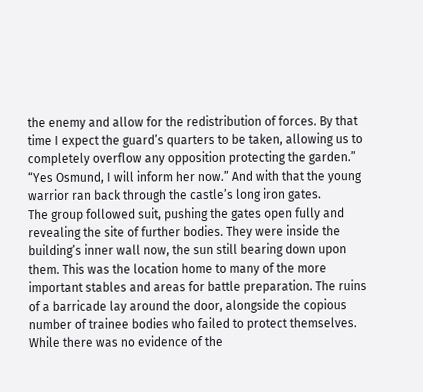the enemy and allow for the redistribution of forces. By that time I expect the guard’s quarters to be taken, allowing us to completely overflow any opposition protecting the garden.”
“Yes Osmund, I will inform her now.” And with that the young warrior ran back through the castle’s long iron gates.
The group followed suit, pushing the gates open fully and revealing the site of further bodies. They were inside the building’s inner wall now, the sun still bearing down upon them. This was the location home to many of the more important stables and areas for battle preparation. The ruins of a barricade lay around the door, alongside the copious number of trainee bodies who failed to protect themselves. While there was no evidence of the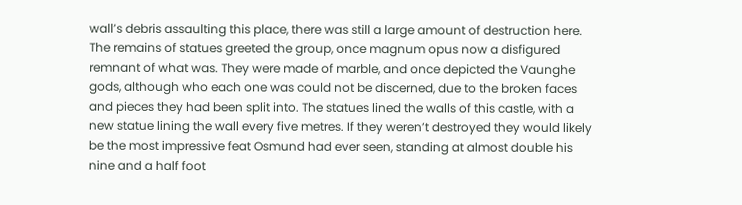wall’s debris assaulting this place, there was still a large amount of destruction here.
The remains of statues greeted the group, once magnum opus now a disfigured remnant of what was. They were made of marble, and once depicted the Vaunghe gods, although who each one was could not be discerned, due to the broken faces and pieces they had been split into. The statues lined the walls of this castle, with a new statue lining the wall every five metres. If they weren’t destroyed they would likely be the most impressive feat Osmund had ever seen, standing at almost double his nine and a half foot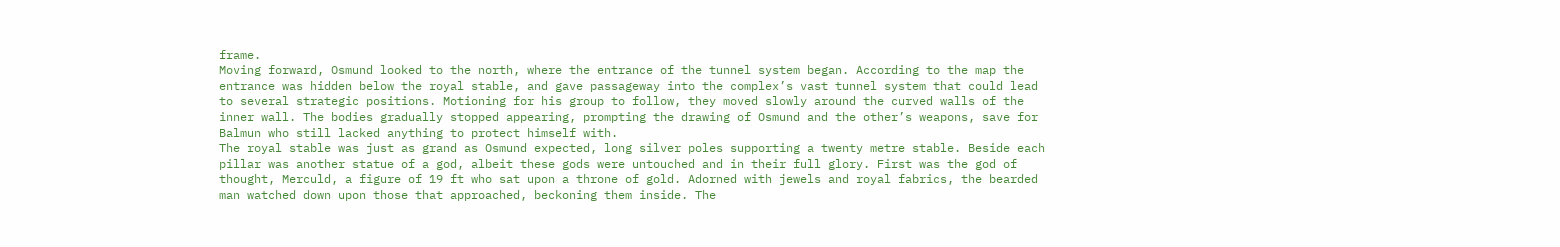frame.
Moving forward, Osmund looked to the north, where the entrance of the tunnel system began. According to the map the entrance was hidden below the royal stable, and gave passageway into the complex’s vast tunnel system that could lead to several strategic positions. Motioning for his group to follow, they moved slowly around the curved walls of the inner wall. The bodies gradually stopped appearing, prompting the drawing of Osmund and the other’s weapons, save for Balmun who still lacked anything to protect himself with.
The royal stable was just as grand as Osmund expected, long silver poles supporting a twenty metre stable. Beside each pillar was another statue of a god, albeit these gods were untouched and in their full glory. First was the god of thought, Merculd, a figure of 19 ft who sat upon a throne of gold. Adorned with jewels and royal fabrics, the bearded man watched down upon those that approached, beckoning them inside. The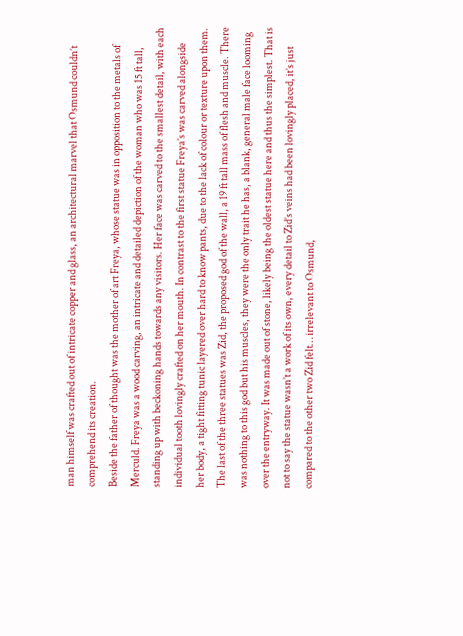man himself was crafted out of intricate copper and glass, an architectural marvel that Osmund couldn’t comprehend its creation.
Beside the father of thought was the mother of art Freya, whose statue was in opposition to the metals of Merculd. Freya was a wood carving, an intricate and detailed depiction of the woman who was 15 ft tall, standing up with beckoning hands towards any visitors. Her face was carved to the smallest detail, with each individual tooth lovingly crafted on her mouth. In contrast to the first statue Freya’s was carved alongside her body, a tight fitting tunic layered over hard to know pants, due to the lack of colour or texture upon them.
The last of the three statues was Zid, the proposed god of the wall, a 19 ft tall mass of flesh and muscle. There was nothing to this god but his muscles, they were the only trait he has, a blank, general male face looming over the entryway. It was made out of stone, likely being the oldest statue here and thus the simplest. That is not to say the statue wasn’t a work of its own, every detail to Zid’s veins had been lovingly placed, it’s just compared to the other two Zid felt… irrelevant to Osmund,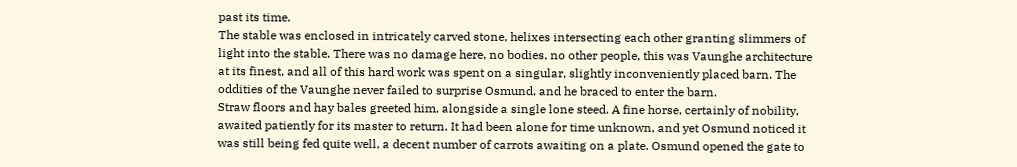past its time.
The stable was enclosed in intricately carved stone, helixes intersecting each other granting slimmers of light into the stable. There was no damage here, no bodies, no other people, this was Vaunghe architecture at its finest, and all of this hard work was spent on a singular, slightly inconveniently placed barn. The oddities of the Vaunghe never failed to surprise Osmund, and he braced to enter the barn.
Straw floors and hay bales greeted him, alongside a single lone steed. A fine horse, certainly of nobility, awaited patiently for its master to return. It had been alone for time unknown, and yet Osmund noticed it was still being fed quite well, a decent number of carrots awaiting on a plate. Osmund opened the gate to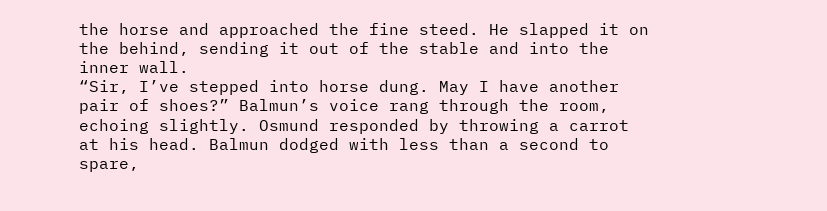the horse and approached the fine steed. He slapped it on the behind, sending it out of the stable and into the inner wall.
“Sir, I’ve stepped into horse dung. May I have another pair of shoes?” Balmun’s voice rang through the room, echoing slightly. Osmund responded by throwing a carrot at his head. Balmun dodged with less than a second to spare,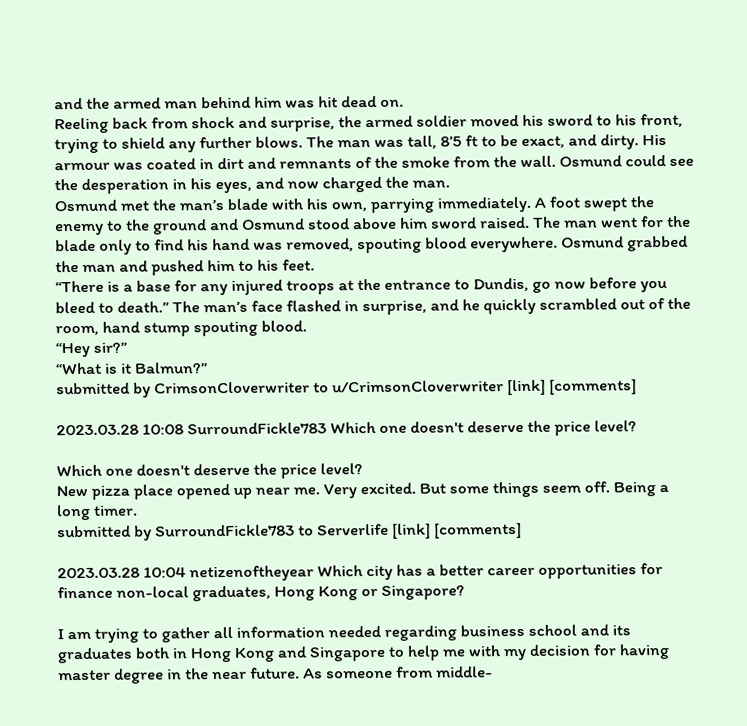and the armed man behind him was hit dead on.
Reeling back from shock and surprise, the armed soldier moved his sword to his front, trying to shield any further blows. The man was tall, 8’5 ft to be exact, and dirty. His armour was coated in dirt and remnants of the smoke from the wall. Osmund could see the desperation in his eyes, and now charged the man.
Osmund met the man’s blade with his own, parrying immediately. A foot swept the enemy to the ground and Osmund stood above him sword raised. The man went for the blade only to find his hand was removed, spouting blood everywhere. Osmund grabbed the man and pushed him to his feet.
“There is a base for any injured troops at the entrance to Dundis, go now before you bleed to death.” The man’s face flashed in surprise, and he quickly scrambled out of the room, hand stump spouting blood.
“Hey sir?”
“What is it Balmun?”
submitted by CrimsonCloverwriter to u/CrimsonCloverwriter [link] [comments]

2023.03.28 10:08 SurroundFickle783 Which one doesn't deserve the price level?

Which one doesn't deserve the price level?
New pizza place opened up near me. Very excited. But some things seem off. Being a long timer.
submitted by SurroundFickle783 to Serverlife [link] [comments]

2023.03.28 10:04 netizenoftheyear Which city has a better career opportunities for finance non-local graduates, Hong Kong or Singapore?

I am trying to gather all information needed regarding business school and its graduates both in Hong Kong and Singapore to help me with my decision for having master degree in the near future. As someone from middle-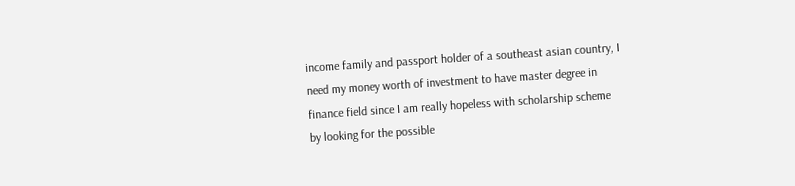income family and passport holder of a southeast asian country, I need my money worth of investment to have master degree in finance field since I am really hopeless with scholarship scheme by looking for the possible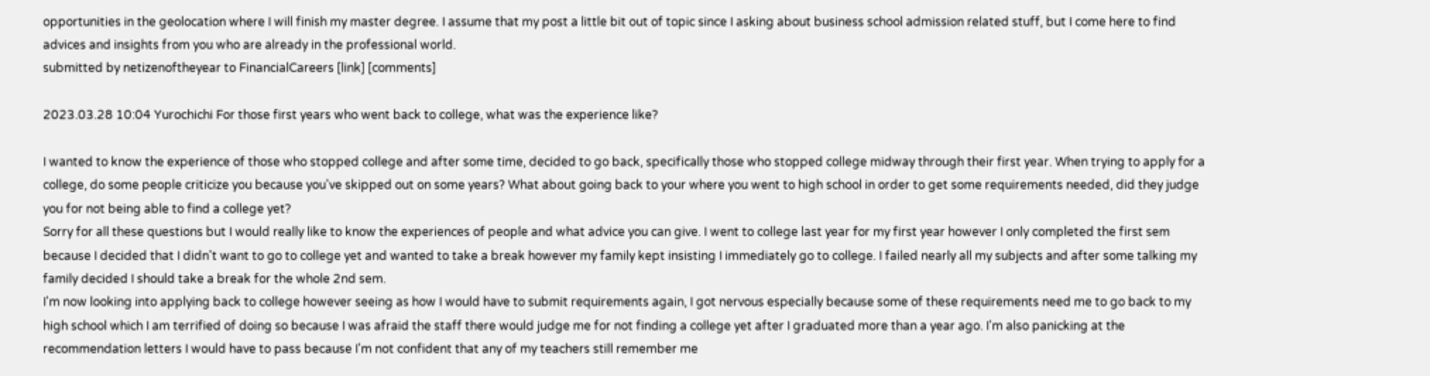opportunities in the geolocation where I will finish my master degree. I assume that my post a little bit out of topic since I asking about business school admission related stuff, but I come here to find advices and insights from you who are already in the professional world.
submitted by netizenoftheyear to FinancialCareers [link] [comments]

2023.03.28 10:04 Yurochichi For those first years who went back to college, what was the experience like?

I wanted to know the experience of those who stopped college and after some time, decided to go back, specifically those who stopped college midway through their first year. When trying to apply for a college, do some people criticize you because you've skipped out on some years? What about going back to your where you went to high school in order to get some requirements needed, did they judge you for not being able to find a college yet?
Sorry for all these questions but I would really like to know the experiences of people and what advice you can give. I went to college last year for my first year however I only completed the first sem because I decided that I didn't want to go to college yet and wanted to take a break however my family kept insisting I immediately go to college. I failed nearly all my subjects and after some talking my family decided I should take a break for the whole 2nd sem.
I'm now looking into applying back to college however seeing as how I would have to submit requirements again, I got nervous especially because some of these requirements need me to go back to my high school which I am terrified of doing so because I was afraid the staff there would judge me for not finding a college yet after I graduated more than a year ago. I'm also panicking at the recommendation letters I would have to pass because I'm not confident that any of my teachers still remember me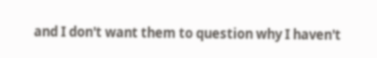and I don't want them to question why I haven't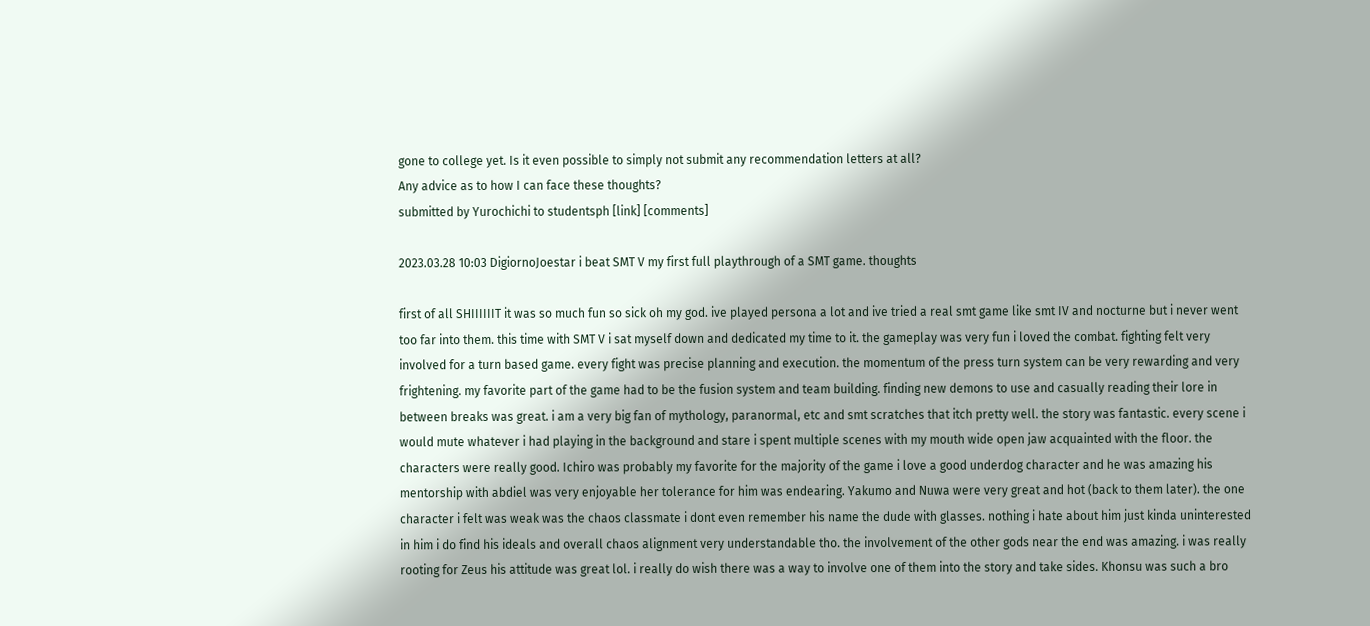gone to college yet. Is it even possible to simply not submit any recommendation letters at all?
Any advice as to how I can face these thoughts?
submitted by Yurochichi to studentsph [link] [comments]

2023.03.28 10:03 DigiornoJoestar i beat SMT V my first full playthrough of a SMT game. thoughts

first of all SHIIIIIIT it was so much fun so sick oh my god. ive played persona a lot and ive tried a real smt game like smt IV and nocturne but i never went too far into them. this time with SMT V i sat myself down and dedicated my time to it. the gameplay was very fun i loved the combat. fighting felt very involved for a turn based game. every fight was precise planning and execution. the momentum of the press turn system can be very rewarding and very frightening. my favorite part of the game had to be the fusion system and team building. finding new demons to use and casually reading their lore in between breaks was great. i am a very big fan of mythology, paranormal, etc and smt scratches that itch pretty well. the story was fantastic. every scene i would mute whatever i had playing in the background and stare i spent multiple scenes with my mouth wide open jaw acquainted with the floor. the characters were really good. Ichiro was probably my favorite for the majority of the game i love a good underdog character and he was amazing his mentorship with abdiel was very enjoyable her tolerance for him was endearing. Yakumo and Nuwa were very great and hot (back to them later). the one character i felt was weak was the chaos classmate i dont even remember his name the dude with glasses. nothing i hate about him just kinda uninterested in him i do find his ideals and overall chaos alignment very understandable tho. the involvement of the other gods near the end was amazing. i was really rooting for Zeus his attitude was great lol. i really do wish there was a way to involve one of them into the story and take sides. Khonsu was such a bro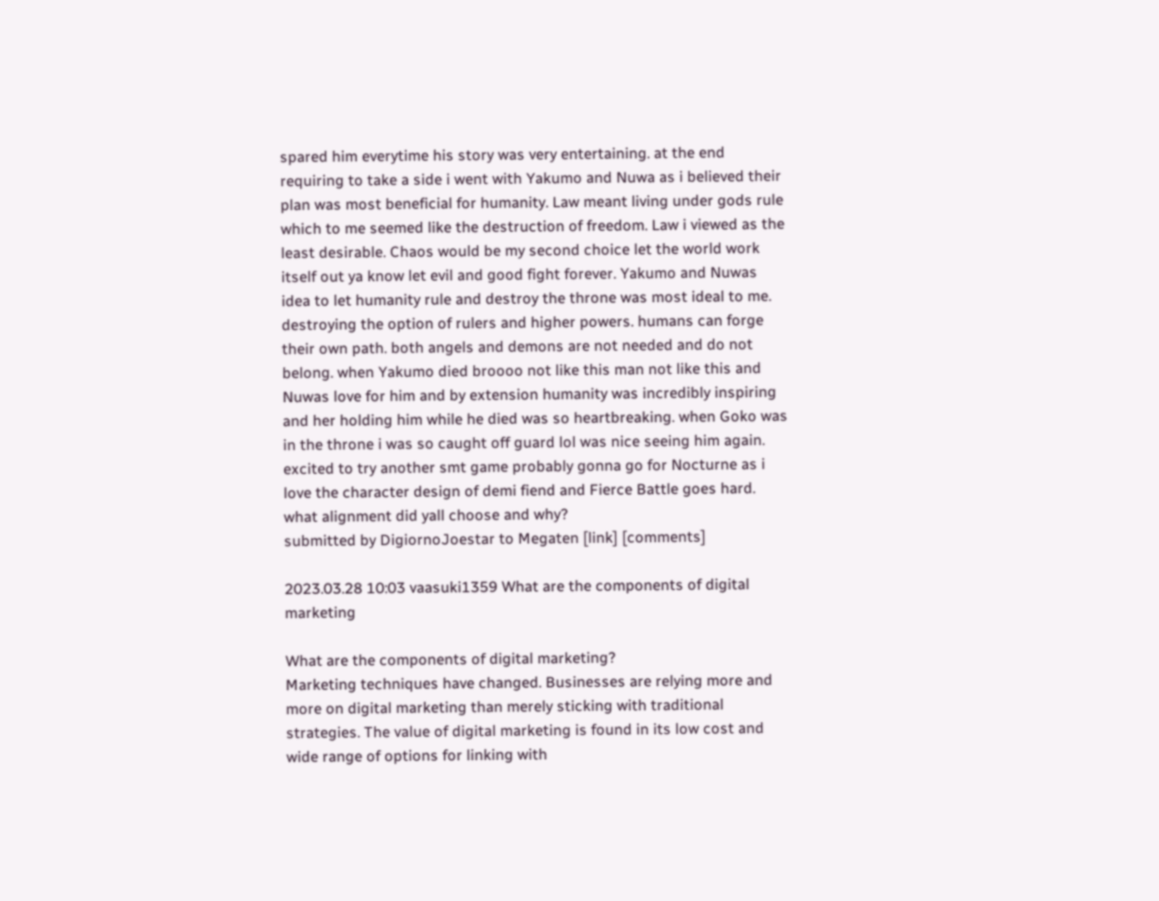spared him everytime his story was very entertaining. at the end requiring to take a side i went with Yakumo and Nuwa as i believed their plan was most beneficial for humanity. Law meant living under gods rule which to me seemed like the destruction of freedom. Law i viewed as the least desirable. Chaos would be my second choice let the world work itself out ya know let evil and good fight forever. Yakumo and Nuwas idea to let humanity rule and destroy the throne was most ideal to me. destroying the option of rulers and higher powers. humans can forge their own path. both angels and demons are not needed and do not belong. when Yakumo died broooo not like this man not like this and Nuwas love for him and by extension humanity was incredibly inspiring and her holding him while he died was so heartbreaking. when Goko was in the throne i was so caught off guard lol was nice seeing him again. excited to try another smt game probably gonna go for Nocturne as i love the character design of demi fiend and Fierce Battle goes hard. what alignment did yall choose and why?
submitted by DigiornoJoestar to Megaten [link] [comments]

2023.03.28 10:03 vaasuki1359 What are the components of digital marketing

What are the components of digital marketing?
Marketing techniques have changed. Businesses are relying more and more on digital marketing than merely sticking with traditional strategies. The value of digital marketing is found in its low cost and wide range of options for linking with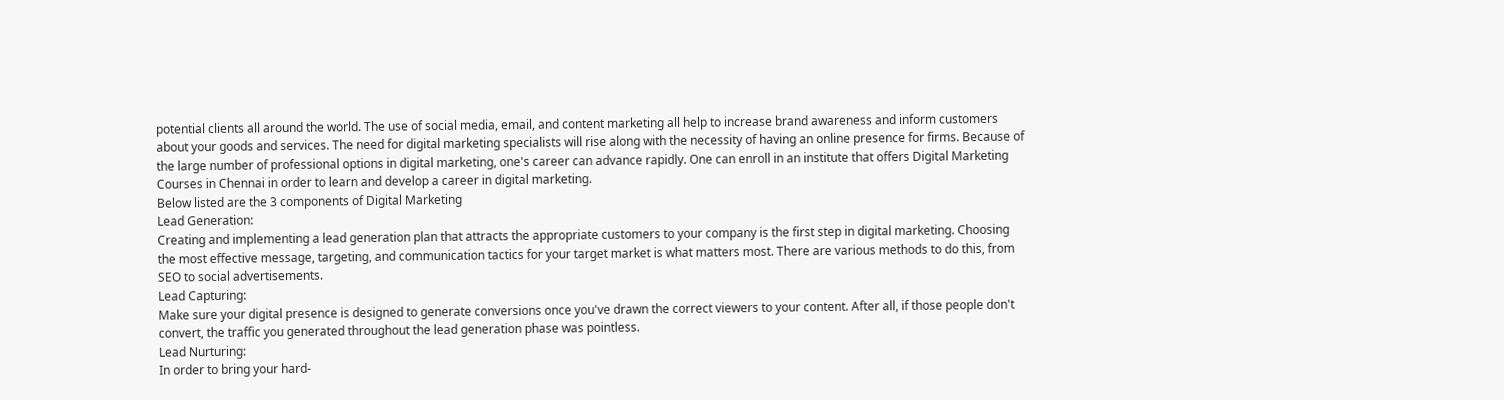potential clients all around the world. The use of social media, email, and content marketing all help to increase brand awareness and inform customers about your goods and services. The need for digital marketing specialists will rise along with the necessity of having an online presence for firms. Because of the large number of professional options in digital marketing, one's career can advance rapidly. One can enroll in an institute that offers Digital Marketing Courses in Chennai in order to learn and develop a career in digital marketing.
Below listed are the 3 components of Digital Marketing
Lead Generation:
Creating and implementing a lead generation plan that attracts the appropriate customers to your company is the first step in digital marketing. Choosing the most effective message, targeting, and communication tactics for your target market is what matters most. There are various methods to do this, from SEO to social advertisements.
Lead Capturing:
Make sure your digital presence is designed to generate conversions once you've drawn the correct viewers to your content. After all, if those people don't convert, the traffic you generated throughout the lead generation phase was pointless.
Lead Nurturing:
In order to bring your hard-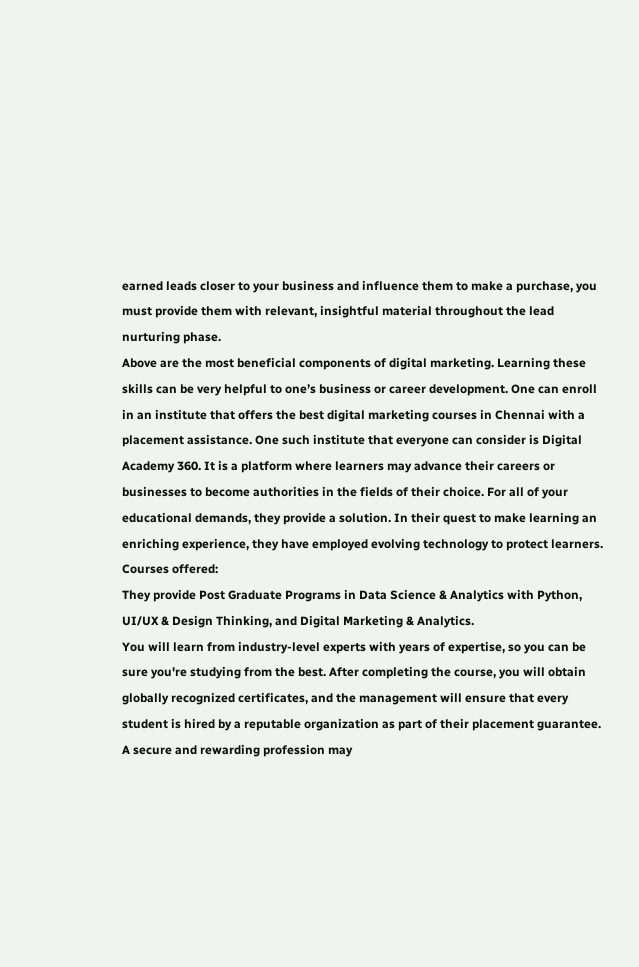earned leads closer to your business and influence them to make a purchase, you must provide them with relevant, insightful material throughout the lead nurturing phase.
Above are the most beneficial components of digital marketing. Learning these skills can be very helpful to one’s business or career development. One can enroll in an institute that offers the best digital marketing courses in Chennai with a placement assistance. One such institute that everyone can consider is Digital Academy 360. It is a platform where learners may advance their careers or businesses to become authorities in the fields of their choice. For all of your educational demands, they provide a solution. In their quest to make learning an enriching experience, they have employed evolving technology to protect learners.
Courses offered:
They provide Post Graduate Programs in Data Science & Analytics with Python, UI/UX & Design Thinking, and Digital Marketing & Analytics.
You will learn from industry-level experts with years of expertise, so you can be sure you're studying from the best. After completing the course, you will obtain globally recognized certificates, and the management will ensure that every student is hired by a reputable organization as part of their placement guarantee.
A secure and rewarding profession may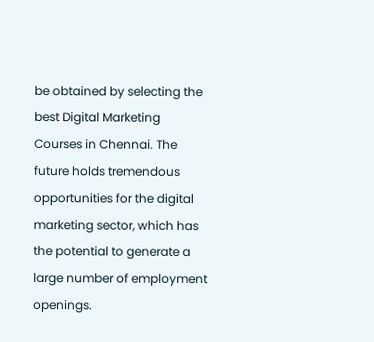be obtained by selecting the best Digital Marketing Courses in Chennai. The future holds tremendous opportunities for the digital marketing sector, which has the potential to generate a large number of employment openings.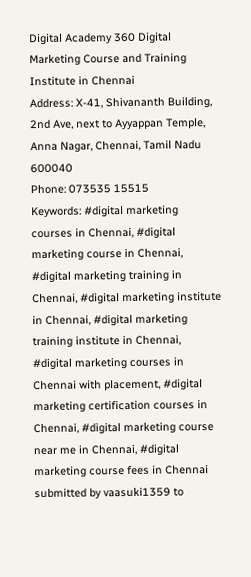Digital Academy 360 Digital Marketing Course and Training Institute in Chennai
Address: X-41, Shivananth Building, 2nd Ave, next to Ayyappan Temple, Anna Nagar, Chennai, Tamil Nadu 600040
Phone: 073535 15515
Keywords: #digital marketing courses in Chennai, #digital marketing course in Chennai, #digital marketing training in Chennai, #digital marketing institute in Chennai, #digital marketing training institute in Chennai, #digital marketing courses in Chennai with placement, #digital marketing certification courses in Chennai, #digital marketing course near me in Chennai, #digital marketing course fees in Chennai
submitted by vaasuki1359 to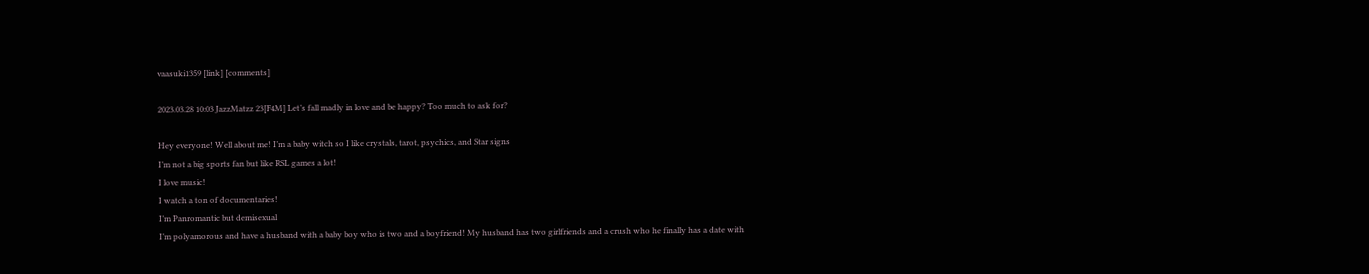vaasuki1359 [link] [comments]

2023.03.28 10:03 JazzMatzz 23[F4M] Let’s fall madly in love and be happy? Too much to ask for?

Hey everyone! Well about me! I’m a baby witch so I like crystals, tarot, psychics, and Star signs
I’m not a big sports fan but like RSL games a lot!
I love music!
I watch a ton of documentaries!
I’m Panromantic but demisexual
I’m polyamorous and have a husband with a baby boy who is two and a boyfriend! My husband has two girlfriends and a crush who he finally has a date with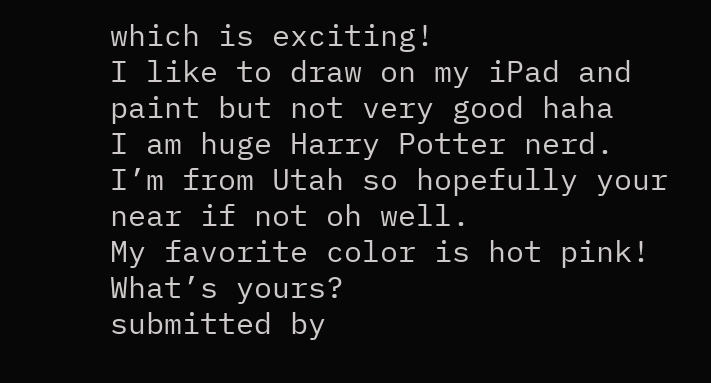which is exciting!
I like to draw on my iPad and paint but not very good haha
I am huge Harry Potter nerd.
I’m from Utah so hopefully your near if not oh well.
My favorite color is hot pink! What’s yours?
submitted by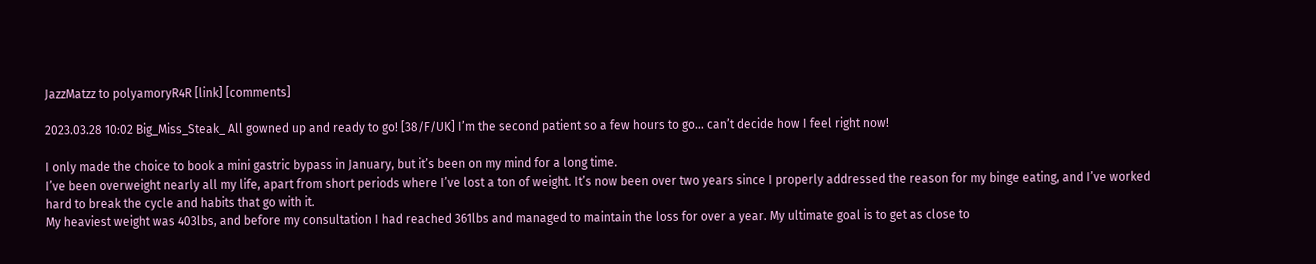JazzMatzz to polyamoryR4R [link] [comments]

2023.03.28 10:02 Big_Miss_Steak_ All gowned up and ready to go! [38/F/UK] I’m the second patient so a few hours to go… can’t decide how I feel right now!

I only made the choice to book a mini gastric bypass in January, but it’s been on my mind for a long time.
I’ve been overweight nearly all my life, apart from short periods where I’ve lost a ton of weight. It’s now been over two years since I properly addressed the reason for my binge eating, and I’ve worked hard to break the cycle and habits that go with it.
My heaviest weight was 403lbs, and before my consultation I had reached 361lbs and managed to maintain the loss for over a year. My ultimate goal is to get as close to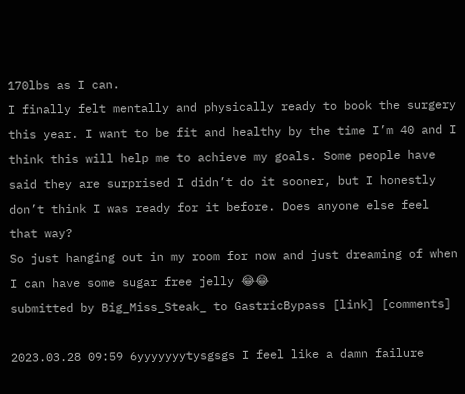170lbs as I can.
I finally felt mentally and physically ready to book the surgery this year. I want to be fit and healthy by the time I’m 40 and I think this will help me to achieve my goals. Some people have said they are surprised I didn’t do it sooner, but I honestly don’t think I was ready for it before. Does anyone else feel that way?
So just hanging out in my room for now and just dreaming of when I can have some sugar free jelly 😂😂
submitted by Big_Miss_Steak_ to GastricBypass [link] [comments]

2023.03.28 09:59 6yyyyyyytysgsgs I feel like a damn failure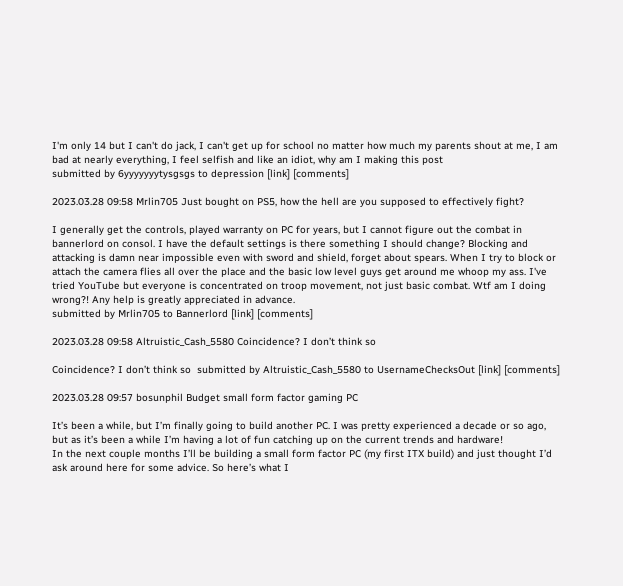I'm only 14 but I can't do jack, I can't get up for school no matter how much my parents shout at me, I am bad at nearly everything, I feel selfish and like an idiot, why am I making this post
submitted by 6yyyyyyytysgsgs to depression [link] [comments]

2023.03.28 09:58 Mrlin705 Just bought on PS5, how the hell are you supposed to effectively fight?

I generally get the controls, played warranty on PC for years, but I cannot figure out the combat in bannerlord on consol. I have the default settings is there something I should change? Blocking and attacking is damn near impossible even with sword and shield, forget about spears. When I try to block or attach the camera flies all over the place and the basic low level guys get around me whoop my ass. I've tried YouTube but everyone is concentrated on troop movement, not just basic combat. Wtf am I doing wrong?! Any help is greatly appreciated in advance.
submitted by Mrlin705 to Bannerlord [link] [comments]

2023.03.28 09:58 Altruistic_Cash_5580 Coincidence? I don’t think so

Coincidence? I don’t think so  submitted by Altruistic_Cash_5580 to UsernameChecksOut [link] [comments]

2023.03.28 09:57 bosunphil Budget small form factor gaming PC

It’s been a while, but I’m finally going to build another PC. I was pretty experienced a decade or so ago, but as it’s been a while I’m having a lot of fun catching up on the current trends and hardware!
In the next couple months I’ll be building a small form factor PC (my first ITX build) and just thought I’d ask around here for some advice. So here’s what I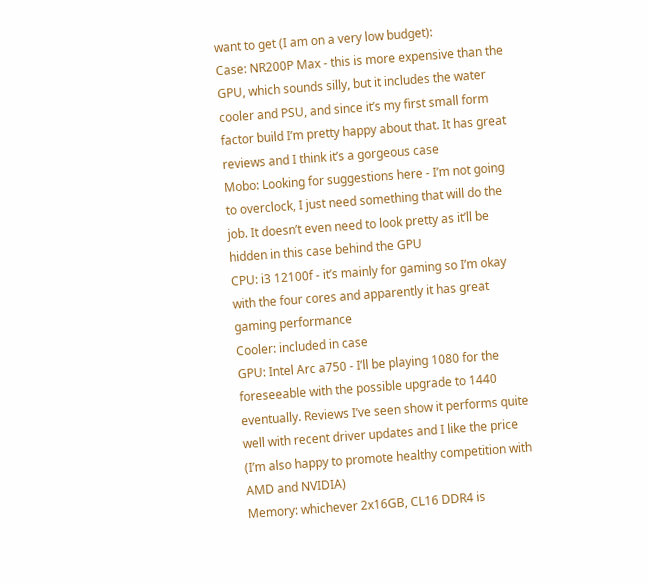want to get (I am on a very low budget):
Case: NR200P Max - this is more expensive than the GPU, which sounds silly, but it includes the water cooler and PSU, and since it’s my first small form factor build I’m pretty happy about that. It has great reviews and I think it’s a gorgeous case
Mobo: Looking for suggestions here - I’m not going to overclock, I just need something that will do the job. It doesn’t even need to look pretty as it’ll be hidden in this case behind the GPU
CPU: i3 12100f - it’s mainly for gaming so I’m okay with the four cores and apparently it has great gaming performance
Cooler: included in case
GPU: Intel Arc a750 - I’ll be playing 1080 for the foreseeable with the possible upgrade to 1440 eventually. Reviews I’ve seen show it performs quite well with recent driver updates and I like the price (I’m also happy to promote healthy competition with AMD and NVIDIA)
Memory: whichever 2x16GB, CL16 DDR4 is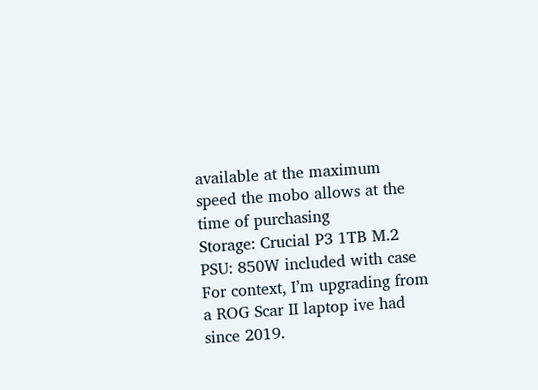available at the maximum speed the mobo allows at the time of purchasing
Storage: Crucial P3 1TB M.2
PSU: 850W included with case
For context, I’m upgrading from a ROG Scar II laptop ive had since 2019.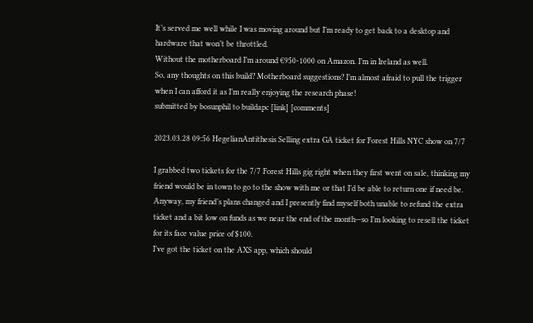It’s served me well while I was moving around but I’m ready to get back to a desktop and hardware that won’t be throttled.
Without the motherboard I’m around €950-1000 on Amazon. I’m in Ireland as well.
So, any thoughts on this build? Motherboard suggestions? I’m almost afraid to pull the trigger when I can afford it as I’m really enjoying the research phase!
submitted by bosunphil to buildapc [link] [comments]

2023.03.28 09:56 HegelianAntithesis Selling extra GA ticket for Forest Hills NYC show on 7/7

I grabbed two tickets for the 7/7 Forest Hills gig right when they first went on sale, thinking my friend would be in town to go to the show with me or that I’d be able to return one if need be. Anyway, my friend’s plans changed and I presently find myself both unable to refund the extra ticket and a bit low on funds as we near the end of the month—so I’m looking to resell the ticket for its face value price of $100.
I’ve got the ticket on the AXS app, which should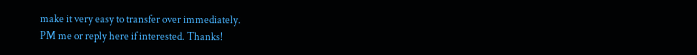make it very easy to transfer over immediately.
PM me or reply here if interested. Thanks!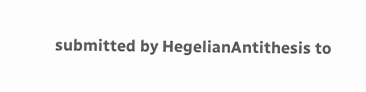submitted by HegelianAntithesis to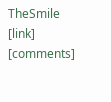TheSmile [link] [comments]